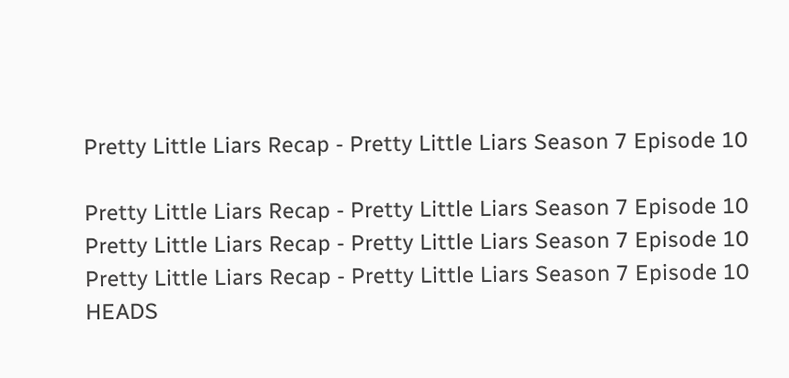Pretty Little Liars Recap - Pretty Little Liars Season 7 Episode 10

Pretty Little Liars Recap - Pretty Little Liars Season 7 Episode 10
Pretty Little Liars Recap - Pretty Little Liars Season 7 Episode 10
Pretty Little Liars Recap - Pretty Little Liars Season 7 Episode 10
HEADS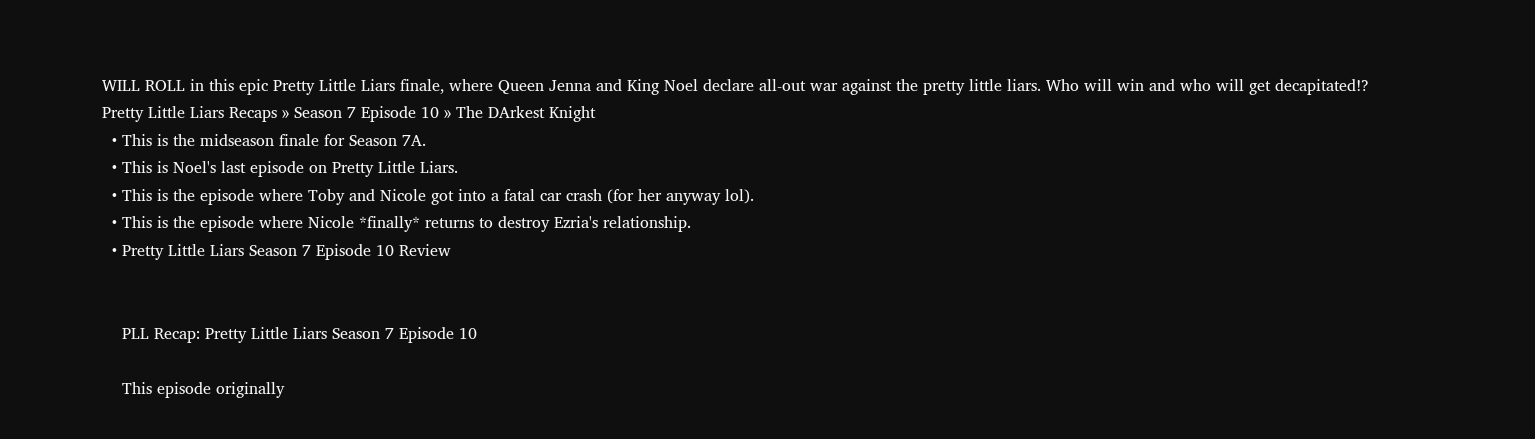WILL ROLL in this epic Pretty Little Liars finale, where Queen Jenna and King Noel declare all-out war against the pretty little liars. Who will win and who will get decapitated!?
Pretty Little Liars Recaps » Season 7 Episode 10 » The DArkest Knight
  • This is the midseason finale for Season 7A.
  • This is Noel's last episode on Pretty Little Liars.
  • This is the episode where Toby and Nicole got into a fatal car crash (for her anyway lol).
  • This is the episode where Nicole *finally* returns to destroy Ezria's relationship.
  • Pretty Little Liars Season 7 Episode 10 Review


    PLL Recap: Pretty Little Liars Season 7 Episode 10

    This episode originally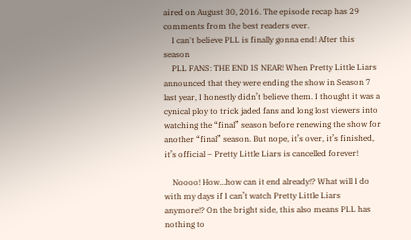aired on August 30, 2016. The episode recap has 29 comments from the best readers ever.
    I can't believe PLL is finally gonna end! After this season
    PLL FANS: THE END IS NEAR! When Pretty Little Liars announced that they were ending the show in Season 7 last year, I honestly didn’t believe them. I thought it was a cynical ploy to trick jaded fans and long lost viewers into watching the “final” season before renewing the show for another “final” season. But nope, it’s over, it’s finished, it’s official – Pretty Little Liars is cancelled forever!

    Noooo! How…how can it end already!? What will I do with my days if I can’t watch Pretty Little Liars anymore!? On the bright side, this also means PLL has nothing to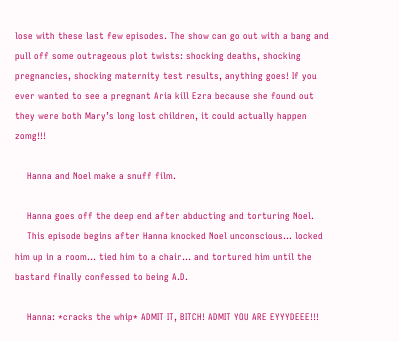lose with these last few episodes. The show can go out with a bang and pull off some outrageous plot twists: shocking deaths, shocking pregnancies, shocking maternity test results, anything goes! If you ever wanted to see a pregnant Aria kill Ezra because she found out they were both Mary’s long lost children, it could actually happen zomg!!!

    Hanna and Noel make a snuff film.

    Hanna goes off the deep end after abducting and torturing Noel.
    This episode begins after Hanna knocked Noel unconscious… locked him up in a room… tied him to a chair… and tortured him until the bastard finally confessed to being A.D.

    Hanna: *cracks the whip* ADMIT IT, BITCH! ADMIT YOU ARE EYYYDEEE!!!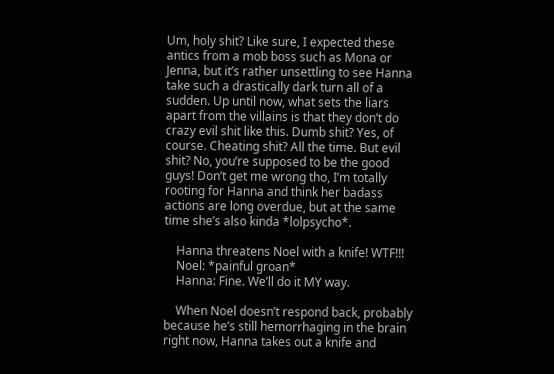Um, holy shit? Like sure, I expected these antics from a mob boss such as Mona or Jenna, but it’s rather unsettling to see Hanna take such a drastically dark turn all of a sudden. Up until now, what sets the liars apart from the villains is that they don’t do crazy evil shit like this. Dumb shit? Yes, of course. Cheating shit? All the time. But evil shit? No, you’re supposed to be the good guys! Don’t get me wrong tho, I’m totally rooting for Hanna and think her badass actions are long overdue, but at the same time she’s also kinda *lolpsycho*.

    Hanna threatens Noel with a knife! WTF!!!
    Noel: *painful groan*
    Hanna: Fine. We’ll do it MY way.

    When Noel doesn’t respond back, probably because he’s still hemorrhaging in the brain right now, Hanna takes out a knife and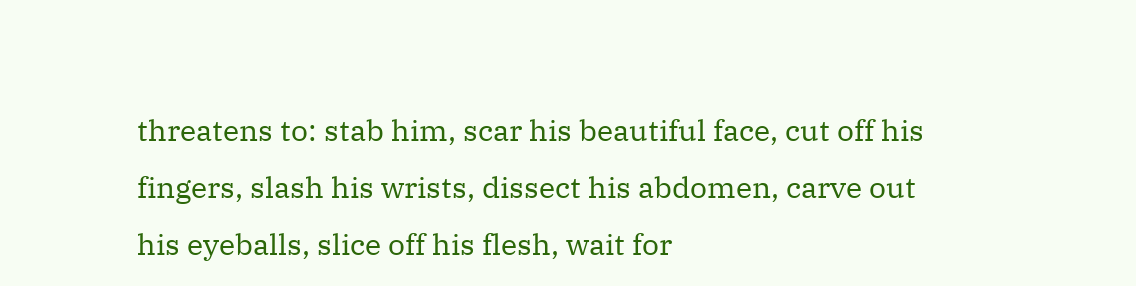threatens to: stab him, scar his beautiful face, cut off his fingers, slash his wrists, dissect his abdomen, carve out his eyeballs, slice off his flesh, wait for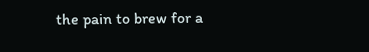the pain to brew for a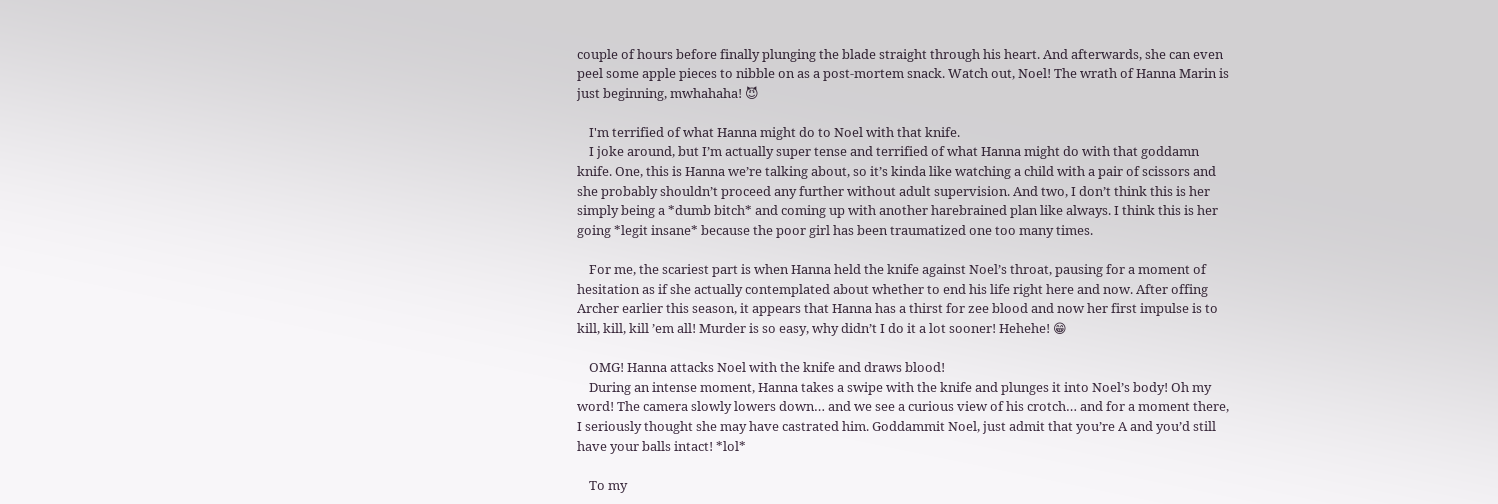couple of hours before finally plunging the blade straight through his heart. And afterwards, she can even peel some apple pieces to nibble on as a post-mortem snack. Watch out, Noel! The wrath of Hanna Marin is just beginning, mwhahaha! 😈

    I'm terrified of what Hanna might do to Noel with that knife.
    I joke around, but I’m actually super tense and terrified of what Hanna might do with that goddamn knife. One, this is Hanna we’re talking about, so it’s kinda like watching a child with a pair of scissors and she probably shouldn’t proceed any further without adult supervision. And two, I don’t think this is her simply being a *dumb bitch* and coming up with another harebrained plan like always. I think this is her going *legit insane* because the poor girl has been traumatized one too many times.

    For me, the scariest part is when Hanna held the knife against Noel’s throat, pausing for a moment of hesitation as if she actually contemplated about whether to end his life right here and now. After offing Archer earlier this season, it appears that Hanna has a thirst for zee blood and now her first impulse is to kill, kill, kill ’em all! Murder is so easy, why didn’t I do it a lot sooner! Hehehe! 😁

    OMG! Hanna attacks Noel with the knife and draws blood!
    During an intense moment, Hanna takes a swipe with the knife and plunges it into Noel’s body! Oh my word! The camera slowly lowers down… and we see a curious view of his crotch… and for a moment there, I seriously thought she may have castrated him. Goddammit Noel, just admit that you’re A and you’d still have your balls intact! *lol*

    To my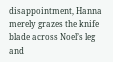disappointment, Hanna merely grazes the knife blade across Noel’s leg and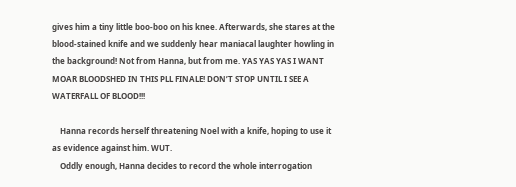gives him a tiny little boo-boo on his knee. Afterwards, she stares at the blood-stained knife and we suddenly hear maniacal laughter howling in the background! Not from Hanna, but from me. YAS YAS YAS I WANT MOAR BLOODSHED IN THIS PLL FINALE! DON’T STOP UNTIL I SEE A WATERFALL OF BLOOD!!!

    Hanna records herself threatening Noel with a knife, hoping to use it as evidence against him. WUT.
    Oddly enough, Hanna decides to record the whole interrogation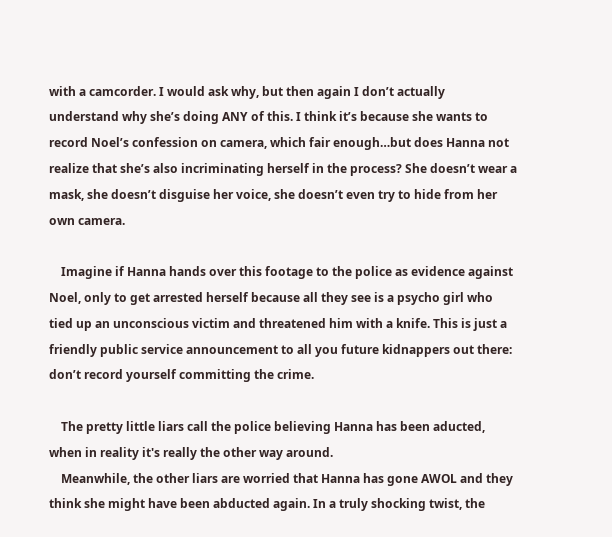with a camcorder. I would ask why, but then again I don’t actually understand why she’s doing ANY of this. I think it’s because she wants to record Noel’s confession on camera, which fair enough…but does Hanna not realize that she’s also incriminating herself in the process? She doesn’t wear a mask, she doesn’t disguise her voice, she doesn’t even try to hide from her own camera.

    Imagine if Hanna hands over this footage to the police as evidence against Noel, only to get arrested herself because all they see is a psycho girl who tied up an unconscious victim and threatened him with a knife. This is just a friendly public service announcement to all you future kidnappers out there: don’t record yourself committing the crime.

    The pretty little liars call the police believing Hanna has been aducted, when in reality it's really the other way around.
    Meanwhile, the other liars are worried that Hanna has gone AWOL and they think she might have been abducted again. In a truly shocking twist, the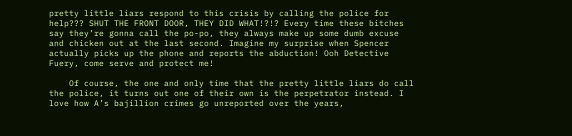pretty little liars respond to this crisis by calling the police for help??? SHUT THE FRONT DOOR, THEY DID WHAT!?!? Every time these bitches say they’re gonna call the po-po, they always make up some dumb excuse and chicken out at the last second. Imagine my surprise when Spencer actually picks up the phone and reports the abduction! Ooh Detective Fuery, come serve and protect me!

    Of course, the one and only time that the pretty little liars do call the police, it turns out one of their own is the perpetrator instead. I love how A’s bajillion crimes go unreported over the years,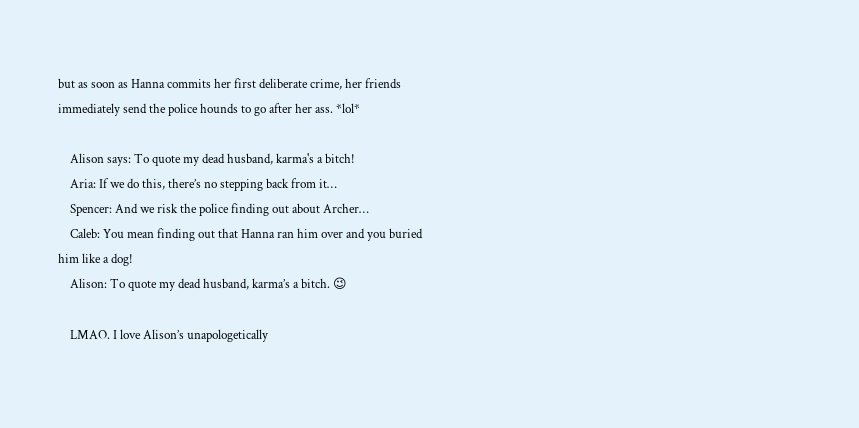but as soon as Hanna commits her first deliberate crime, her friends immediately send the police hounds to go after her ass. *lol*

    Alison says: To quote my dead husband, karma's a bitch!
    Aria: If we do this, there’s no stepping back from it…
    Spencer: And we risk the police finding out about Archer…
    Caleb: You mean finding out that Hanna ran him over and you buried him like a dog!
    Alison: To quote my dead husband, karma’s a bitch. 😉

    LMAO. I love Alison’s unapologetically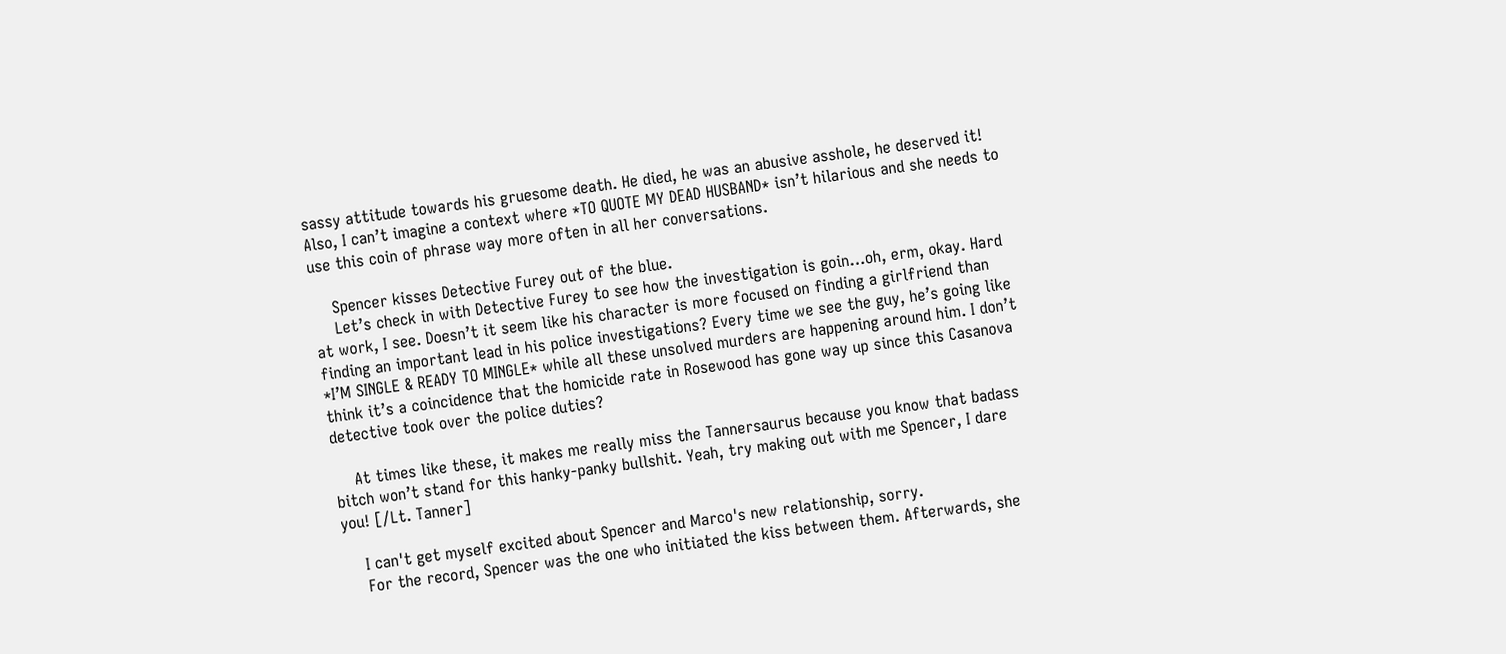sassy attitude towards his gruesome death. He died, he was an abusive asshole, he deserved it! Also, I can’t imagine a context where *TO QUOTE MY DEAD HUSBAND* isn’t hilarious and she needs to use this coin of phrase way more often in all her conversations.

    Spencer kisses Detective Furey out of the blue.
    Let’s check in with Detective Furey to see how the investigation is goin…oh, erm, okay. Hard at work, I see. Doesn’t it seem like his character is more focused on finding a girlfriend than finding an important lead in his police investigations? Every time we see the guy, he’s going like *I’M SINGLE & READY TO MINGLE* while all these unsolved murders are happening around him. I don’t think it’s a coincidence that the homicide rate in Rosewood has gone way up since this Casanova detective took over the police duties?

    At times like these, it makes me really miss the Tannersaurus because you know that badass bitch won’t stand for this hanky-panky bullshit. Yeah, try making out with me Spencer, I dare you! [/Lt. Tanner]

    I can't get myself excited about Spencer and Marco's new relationship, sorry.
    For the record, Spencer was the one who initiated the kiss between them. Afterwards, she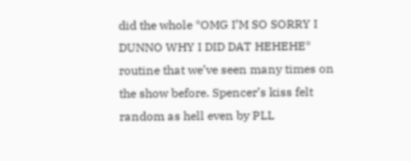did the whole *OMG I’M SO SORRY I DUNNO WHY I DID DAT HEHEHE* routine that we’ve seen many times on the show before. Spencer’s kiss felt random as hell even by PLL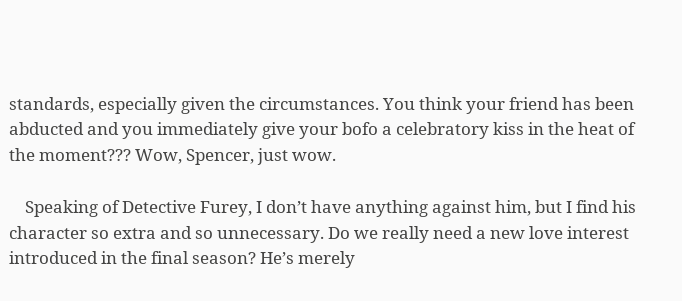standards, especially given the circumstances. You think your friend has been abducted and you immediately give your bofo a celebratory kiss in the heat of the moment??? Wow, Spencer, just wow.

    Speaking of Detective Furey, I don’t have anything against him, but I find his character so extra and so unnecessary. Do we really need a new love interest introduced in the final season? He’s merely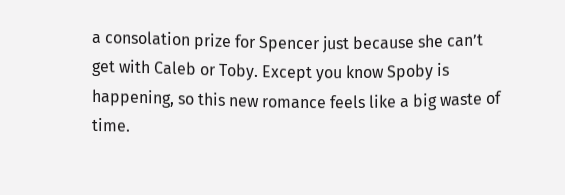a consolation prize for Spencer just because she can’t get with Caleb or Toby. Except you know Spoby is happening, so this new romance feels like a big waste of time.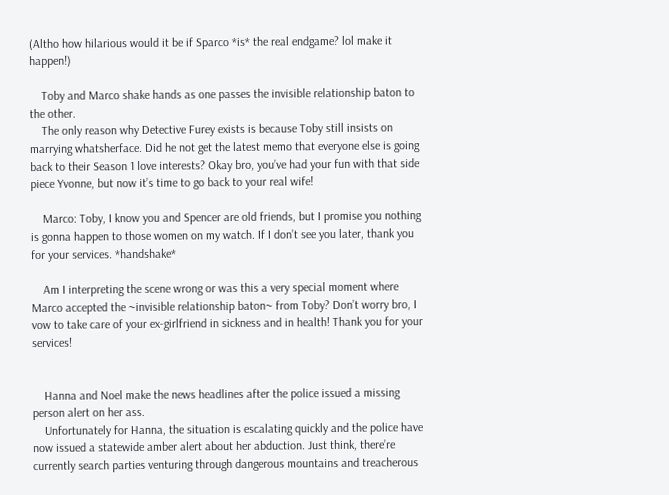(Altho how hilarious would it be if Sparco *is* the real endgame? lol make it happen!)

    Toby and Marco shake hands as one passes the invisible relationship baton to the other.
    The only reason why Detective Furey exists is because Toby still insists on marrying whatsherface. Did he not get the latest memo that everyone else is going back to their Season 1 love interests? Okay bro, you’ve had your fun with that side piece Yvonne, but now it’s time to go back to your real wife!

    Marco: Toby, I know you and Spencer are old friends, but I promise you nothing is gonna happen to those women on my watch. If I don’t see you later, thank you for your services. *handshake*

    Am I interpreting the scene wrong or was this a very special moment where Marco accepted the ~invisible relationship baton~ from Toby? Don’t worry bro, I vow to take care of your ex-girlfriend in sickness and in health! Thank you for your services!


    Hanna and Noel make the news headlines after the police issued a missing person alert on her ass.
    Unfortunately for Hanna, the situation is escalating quickly and the police have now issued a statewide amber alert about her abduction. Just think, there’re currently search parties venturing through dangerous mountains and treacherous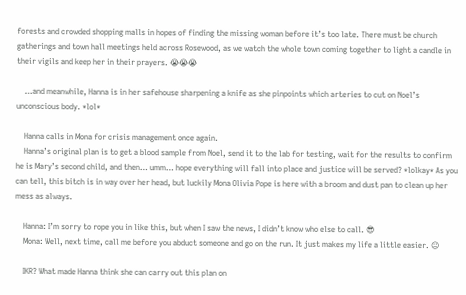forests and crowded shopping malls in hopes of finding the missing woman before it’s too late. There must be church gatherings and town hall meetings held across Rosewood, as we watch the whole town coming together to light a candle in their vigils and keep her in their prayers. 😭😭😭

    …and meanwhile, Hanna is in her safehouse sharpening a knife as she pinpoints which arteries to cut on Noel’s unconscious body. *lol*

    Hanna calls in Mona for crisis management once again.
    Hanna’s original plan is to get a blood sample from Noel, send it to the lab for testing, wait for the results to confirm he is Mary’s second child, and then… umm… hope everything will fall into place and justice will be served? *lolkay* As you can tell, this bitch is in way over her head, but luckily Mona Olivia Pope is here with a broom and dust pan to clean up her mess as always.

    Hanna: I’m sorry to rope you in like this, but when I saw the news, I didn’t know who else to call. 😎
    Mona: Well, next time, call me before you abduct someone and go on the run. It just makes my life a little easier. 😐

    IKR? What made Hanna think she can carry out this plan on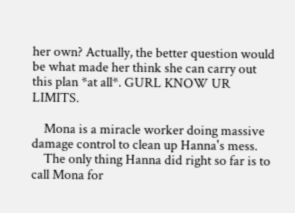her own? Actually, the better question would be what made her think she can carry out this plan *at all*. GURL KNOW UR LIMITS.

    Mona is a miracle worker doing massive damage control to clean up Hanna's mess.
    The only thing Hanna did right so far is to call Mona for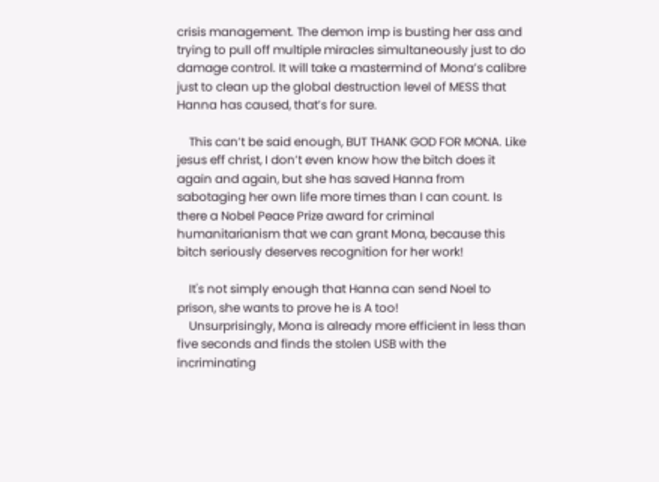crisis management. The demon imp is busting her ass and trying to pull off multiple miracles simultaneously just to do damage control. It will take a mastermind of Mona’s calibre just to clean up the global destruction level of MESS that Hanna has caused, that’s for sure.

    This can’t be said enough, BUT THANK GOD FOR MONA. Like jesus eff christ, I don’t even know how the bitch does it again and again, but she has saved Hanna from sabotaging her own life more times than I can count. Is there a Nobel Peace Prize award for criminal humanitarianism that we can grant Mona, because this bitch seriously deserves recognition for her work!

    It's not simply enough that Hanna can send Noel to prison, she wants to prove he is A too!
    Unsurprisingly, Mona is already more efficient in less than five seconds and finds the stolen USB with the incriminating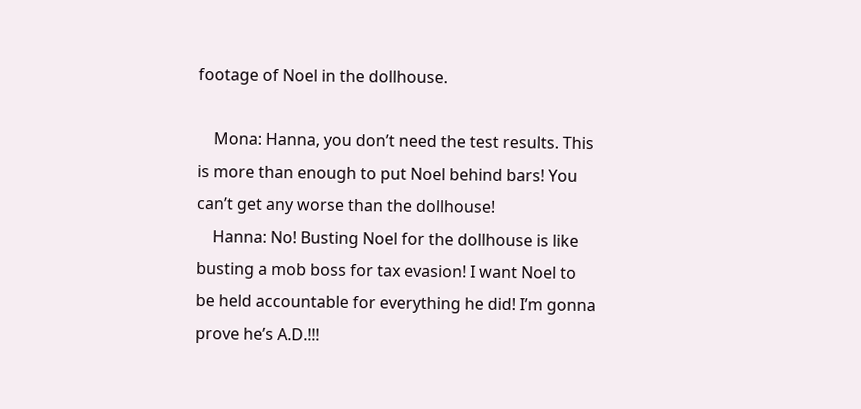footage of Noel in the dollhouse.

    Mona: Hanna, you don’t need the test results. This is more than enough to put Noel behind bars! You can’t get any worse than the dollhouse!
    Hanna: No! Busting Noel for the dollhouse is like busting a mob boss for tax evasion! I want Noel to be held accountable for everything he did! I’m gonna prove he’s A.D.!!!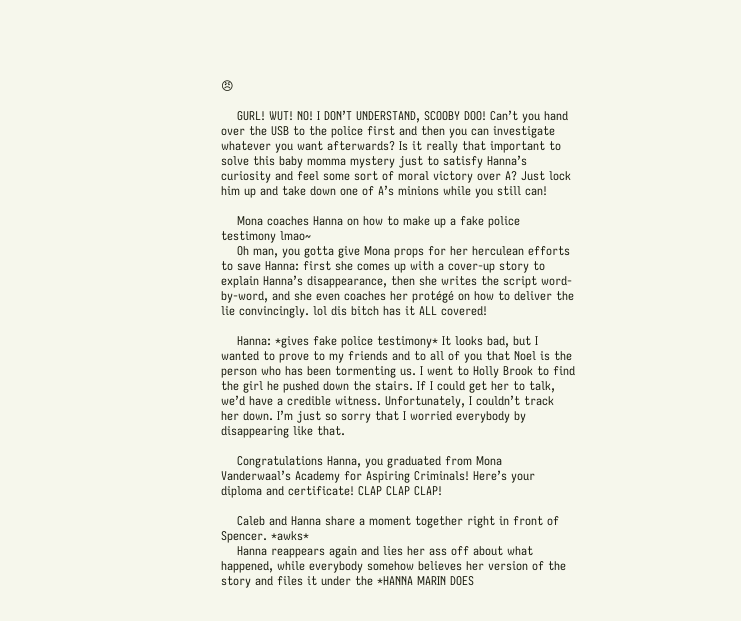😠

    GURL! WUT! NO! I DON’T UNDERSTAND, SCOOBY DOO! Can’t you hand over the USB to the police first and then you can investigate whatever you want afterwards? Is it really that important to solve this baby momma mystery just to satisfy Hanna’s curiosity and feel some sort of moral victory over A? Just lock him up and take down one of A’s minions while you still can!

    Mona coaches Hanna on how to make up a fake police testimony lmao~
    Oh man, you gotta give Mona props for her herculean efforts to save Hanna: first she comes up with a cover-up story to explain Hanna’s disappearance, then she writes the script word-by-word, and she even coaches her protégé on how to deliver the lie convincingly. lol dis bitch has it ALL covered!

    Hanna: *gives fake police testimony* It looks bad, but I wanted to prove to my friends and to all of you that Noel is the person who has been tormenting us. I went to Holly Brook to find the girl he pushed down the stairs. If I could get her to talk, we’d have a credible witness. Unfortunately, I couldn’t track her down. I’m just so sorry that I worried everybody by disappearing like that.

    Congratulations Hanna, you graduated from Mona Vanderwaal’s Academy for Aspiring Criminals! Here’s your diploma and certificate! CLAP CLAP CLAP!

    Caleb and Hanna share a moment together right in front of Spencer. *awks*
    Hanna reappears again and lies her ass off about what happened, while everybody somehow believes her version of the story and files it under the *HANNA MARIN DOES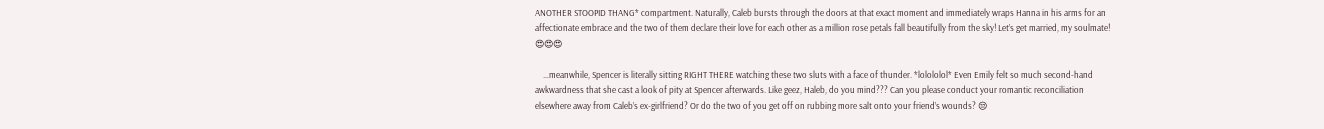ANOTHER STOOPID THANG* compartment. Naturally, Caleb bursts through the doors at that exact moment and immediately wraps Hanna in his arms for an affectionate embrace and the two of them declare their love for each other as a million rose petals fall beautifully from the sky! Let’s get married, my soulmate! 😍😍😍

    …meanwhile, Spencer is literally sitting RIGHT THERE watching these two sluts with a face of thunder. *lolololol* Even Emily felt so much second-hand awkwardness that she cast a look of pity at Spencer afterwards. Like geez, Haleb, do you mind??? Can you please conduct your romantic reconciliation elsewhere away from Caleb’s ex-girlfriend? Or do the two of you get off on rubbing more salt onto your friend’s wounds? 😒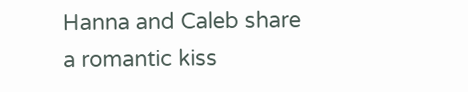Hanna and Caleb share a romantic kiss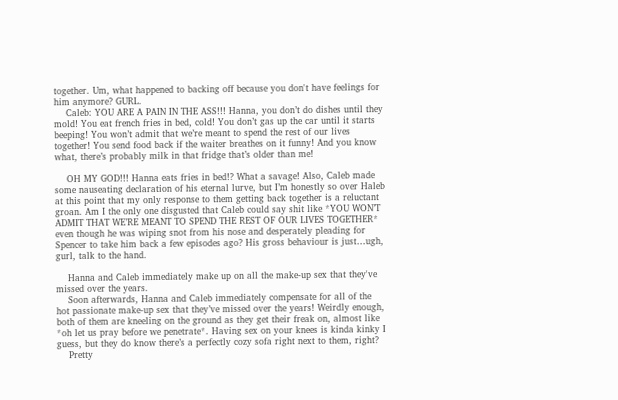together. Um, what happened to backing off because you don't have feelings for him anymore? GURL.
    Caleb: YOU ARE A PAIN IN THE ASS!!! Hanna, you don’t do dishes until they mold! You eat french fries in bed, cold! You don’t gas up the car until it starts beeping! You won’t admit that we’re meant to spend the rest of our lives together! You send food back if the waiter breathes on it funny! And you know what, there’s probably milk in that fridge that’s older than me!

    OH MY GOD!!! Hanna eats fries in bed!? What a savage! Also, Caleb made some nauseating declaration of his eternal lurve, but I’m honestly so over Haleb at this point that my only response to them getting back together is a reluctant groan. Am I the only one disgusted that Caleb could say shit like *YOU WON’T ADMIT THAT WE’RE MEANT TO SPEND THE REST OF OUR LIVES TOGETHER* even though he was wiping snot from his nose and desperately pleading for Spencer to take him back a few episodes ago? His gross behaviour is just…ugh, gurl, talk to the hand.

    Hanna and Caleb immediately make up on all the make-up sex that they've missed over the years.
    Soon afterwards, Hanna and Caleb immediately compensate for all of the hot passionate make-up sex that they’ve missed over the years! Weirdly enough, both of them are kneeling on the ground as they get their freak on, almost like *oh let us pray before we penetrate*. Having sex on your knees is kinda kinky I guess, but they do know there’s a perfectly cozy sofa right next to them, right?
    Pretty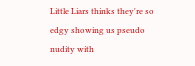Little Liars thinks they're so edgy showing us pseudo nudity with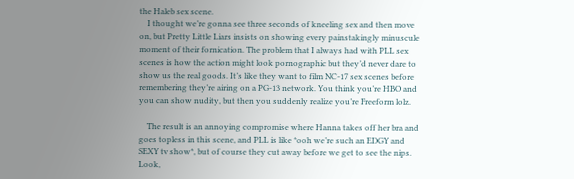the Haleb sex scene.
    I thought we’re gonna see three seconds of kneeling sex and then move on, but Pretty Little Liars insists on showing every painstakingly minuscule moment of their fornication. The problem that I always had with PLL sex scenes is how the action might look pornographic but they’d never dare to show us the real goods. It’s like they want to film NC-17 sex scenes before remembering they’re airing on a PG-13 network. You think you’re HBO and you can show nudity, but then you suddenly realize you’re Freeform lolz.

    The result is an annoying compromise where Hanna takes off her bra and goes topless in this scene, and PLL is like *ooh we’re such an EDGY and SEXY tv show*, but of course they cut away before we get to see the nips. Look,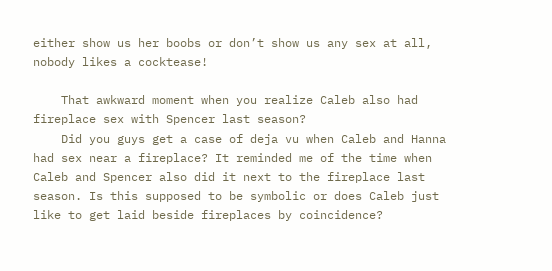either show us her boobs or don’t show us any sex at all, nobody likes a cocktease!

    That awkward moment when you realize Caleb also had fireplace sex with Spencer last season?
    Did you guys get a case of deja vu when Caleb and Hanna had sex near a fireplace? It reminded me of the time when Caleb and Spencer also did it next to the fireplace last season. Is this supposed to be symbolic or does Caleb just like to get laid beside fireplaces by coincidence?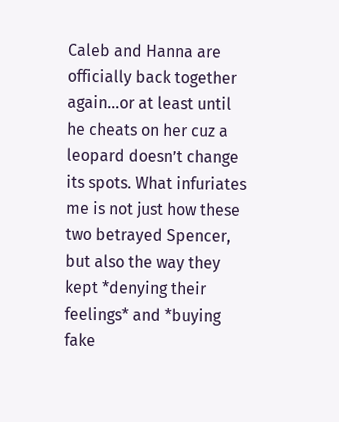Caleb and Hanna are officially back together again…or at least until he cheats on her cuz a leopard doesn’t change its spots. What infuriates me is not just how these two betrayed Spencer, but also the way they kept *denying their feelings* and *buying fake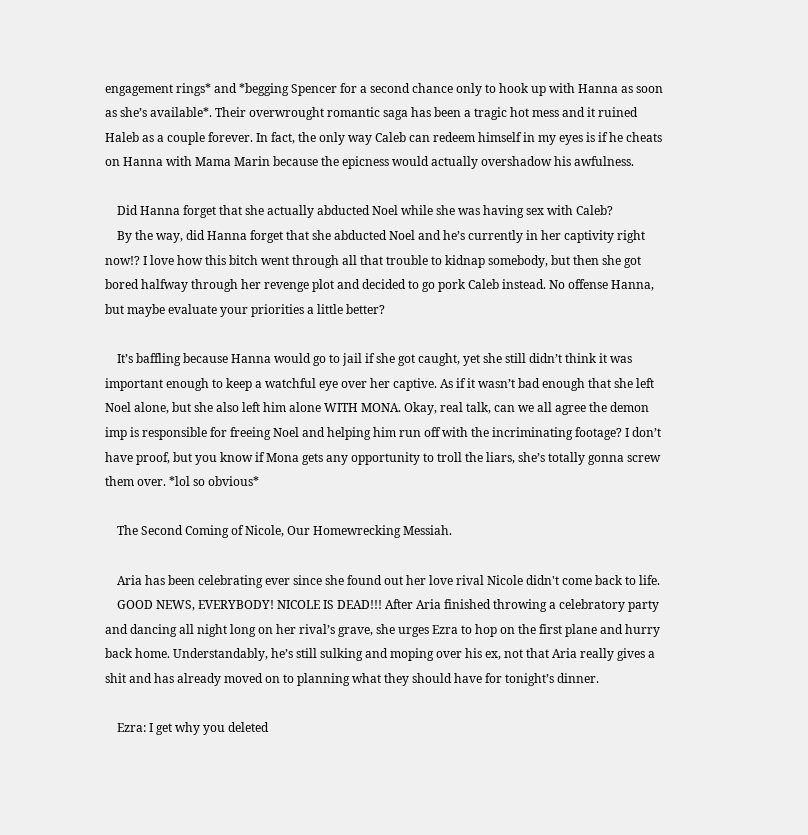engagement rings* and *begging Spencer for a second chance only to hook up with Hanna as soon as she’s available*. Their overwrought romantic saga has been a tragic hot mess and it ruined Haleb as a couple forever. In fact, the only way Caleb can redeem himself in my eyes is if he cheats on Hanna with Mama Marin because the epicness would actually overshadow his awfulness.

    Did Hanna forget that she actually abducted Noel while she was having sex with Caleb?
    By the way, did Hanna forget that she abducted Noel and he’s currently in her captivity right now!? I love how this bitch went through all that trouble to kidnap somebody, but then she got bored halfway through her revenge plot and decided to go pork Caleb instead. No offense Hanna, but maybe evaluate your priorities a little better?

    It’s baffling because Hanna would go to jail if she got caught, yet she still didn’t think it was important enough to keep a watchful eye over her captive. As if it wasn’t bad enough that she left Noel alone, but she also left him alone WITH MONA. Okay, real talk, can we all agree the demon imp is responsible for freeing Noel and helping him run off with the incriminating footage? I don’t have proof, but you know if Mona gets any opportunity to troll the liars, she’s totally gonna screw them over. *lol so obvious*

    The Second Coming of Nicole, Our Homewrecking Messiah.

    Aria has been celebrating ever since she found out her love rival Nicole didn't come back to life.
    GOOD NEWS, EVERYBODY! NICOLE IS DEAD!!! After Aria finished throwing a celebratory party and dancing all night long on her rival’s grave, she urges Ezra to hop on the first plane and hurry back home. Understandably, he’s still sulking and moping over his ex, not that Aria really gives a shit and has already moved on to planning what they should have for tonight’s dinner.

    Ezra: I get why you deleted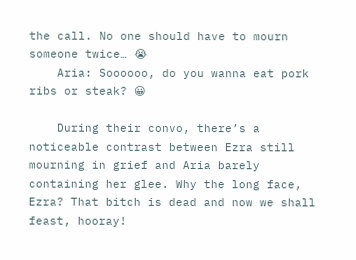the call. No one should have to mourn someone twice… 😭
    Aria: Soooooo, do you wanna eat pork ribs or steak? 😀

    During their convo, there’s a noticeable contrast between Ezra still mourning in grief and Aria barely containing her glee. Why the long face, Ezra? That bitch is dead and now we shall feast, hooray!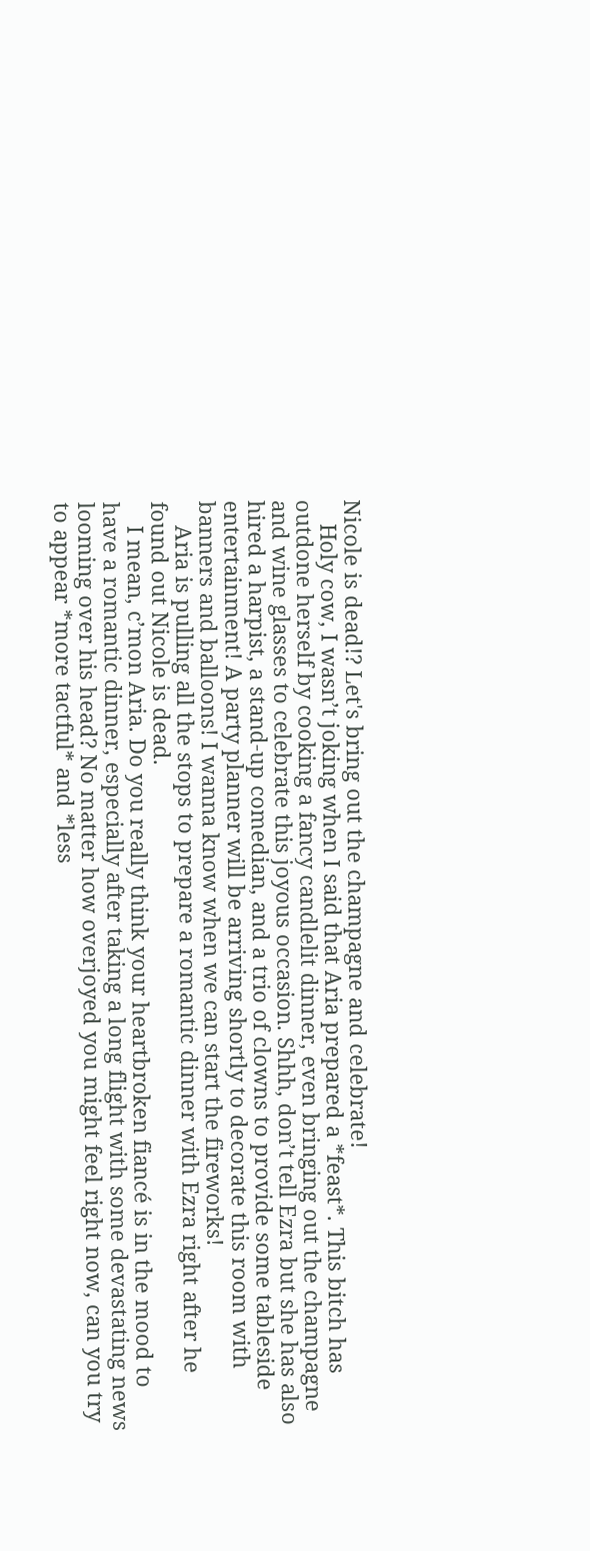Nicole is dead!? Let's bring out the champagne and celebrate!
    Holy cow, I wasn’t joking when I said that Aria prepared a *feast*. This bitch has outdone herself by cooking a fancy candlelit dinner, even bringing out the champagne and wine glasses to celebrate this joyous occasion. Shhh, don’t tell Ezra but she has also hired a harpist, a stand-up comedian, and a trio of clowns to provide some tableside entertainment! A party planner will be arriving shortly to decorate this room with banners and balloons! I wanna know when we can start the fireworks!
    Aria is pulling all the stops to prepare a romantic dinner with Ezra right after he found out Nicole is dead.
    I mean, c’mon Aria. Do you really think your heartbroken fiancé is in the mood to have a romantic dinner, especially after taking a long flight with some devastating news looming over his head? No matter how overjoyed you might feel right now, can you try to appear *more tactful* and *less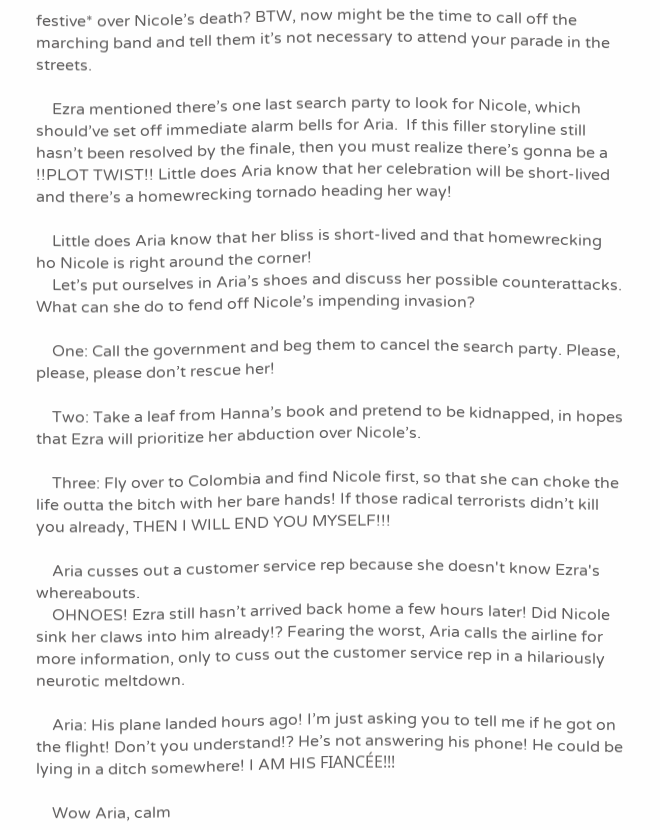festive* over Nicole’s death? BTW, now might be the time to call off the marching band and tell them it’s not necessary to attend your parade in the streets.

    Ezra mentioned there’s one last search party to look for Nicole, which should’ve set off immediate alarm bells for Aria.  If this filler storyline still hasn’t been resolved by the finale, then you must realize there’s gonna be a !!PLOT TWIST!! Little does Aria know that her celebration will be short-lived and there’s a homewrecking tornado heading her way!

    Little does Aria know that her bliss is short-lived and that homewrecking ho Nicole is right around the corner!
    Let’s put ourselves in Aria’s shoes and discuss her possible counterattacks. What can she do to fend off Nicole’s impending invasion?

    One: Call the government and beg them to cancel the search party. Please, please, please don’t rescue her!

    Two: Take a leaf from Hanna’s book and pretend to be kidnapped, in hopes that Ezra will prioritize her abduction over Nicole’s.

    Three: Fly over to Colombia and find Nicole first, so that she can choke the life outta the bitch with her bare hands! If those radical terrorists didn’t kill you already, THEN I WILL END YOU MYSELF!!!

    Aria cusses out a customer service rep because she doesn't know Ezra's whereabouts.
    OHNOES! Ezra still hasn’t arrived back home a few hours later! Did Nicole sink her claws into him already!? Fearing the worst, Aria calls the airline for more information, only to cuss out the customer service rep in a hilariously neurotic meltdown.

    Aria: His plane landed hours ago! I’m just asking you to tell me if he got on the flight! Don’t you understand!? He’s not answering his phone! He could be lying in a ditch somewhere! I AM HIS FIANCÉE!!!

    Wow Aria, calm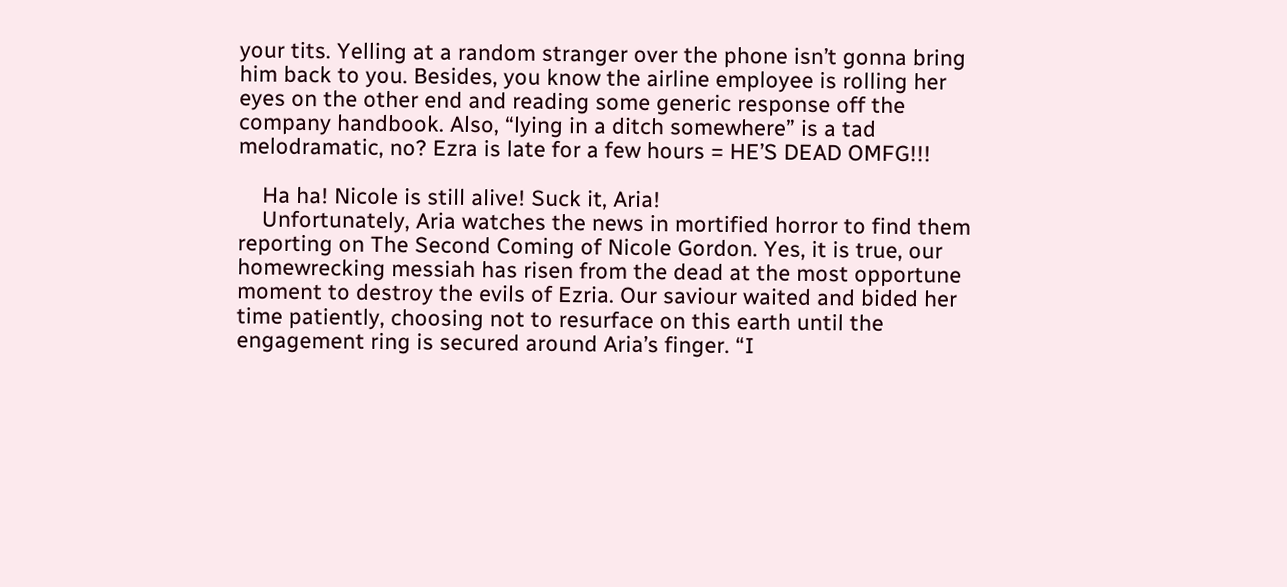your tits. Yelling at a random stranger over the phone isn’t gonna bring him back to you. Besides, you know the airline employee is rolling her eyes on the other end and reading some generic response off the company handbook. Also, “lying in a ditch somewhere” is a tad melodramatic, no? Ezra is late for a few hours = HE’S DEAD OMFG!!!

    Ha ha! Nicole is still alive! Suck it, Aria!
    Unfortunately, Aria watches the news in mortified horror to find them reporting on The Second Coming of Nicole Gordon. Yes, it is true, our homewrecking messiah has risen from the dead at the most opportune moment to destroy the evils of Ezria. Our saviour waited and bided her time patiently, choosing not to resurface on this earth until the engagement ring is secured around Aria’s finger. “I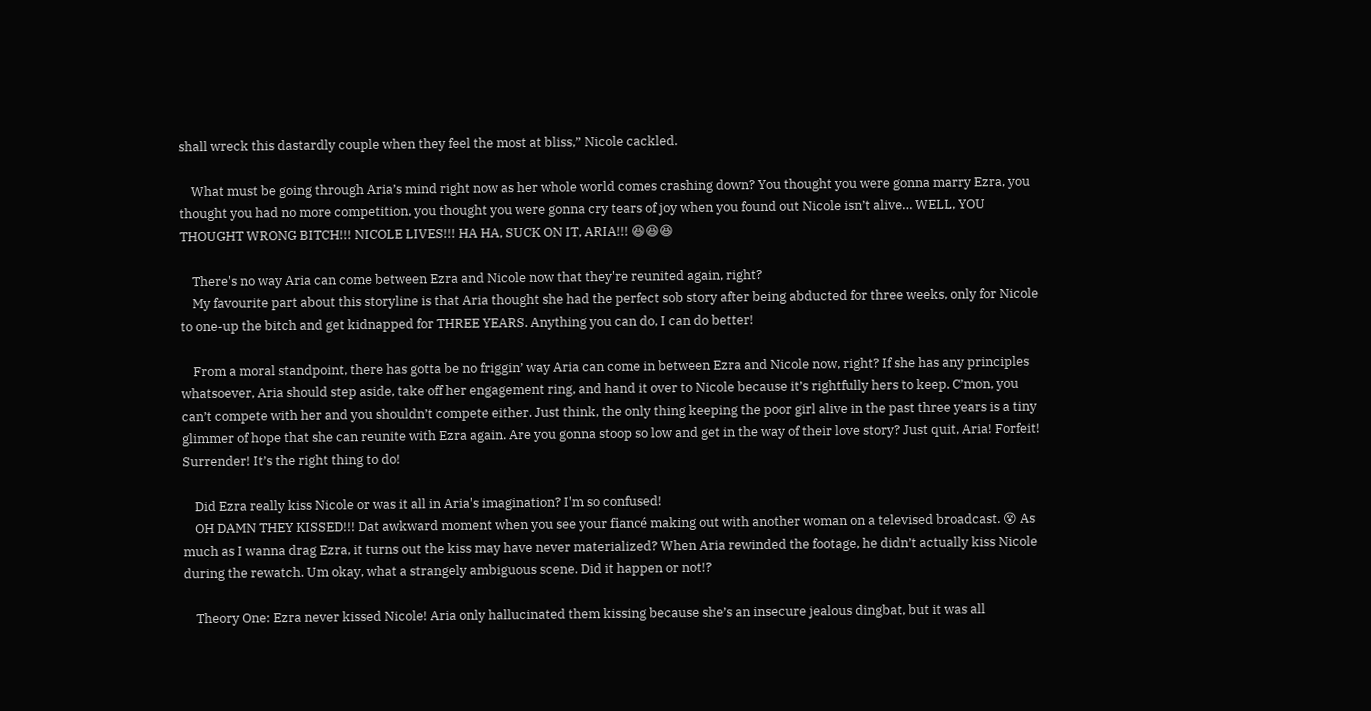shall wreck this dastardly couple when they feel the most at bliss,” Nicole cackled.

    What must be going through Aria’s mind right now as her whole world comes crashing down? You thought you were gonna marry Ezra, you thought you had no more competition, you thought you were gonna cry tears of joy when you found out Nicole isn’t alive… WELL, YOU THOUGHT WRONG BITCH!!! NICOLE LIVES!!! HA HA, SUCK ON IT, ARIA!!! 😆😆😆

    There's no way Aria can come between Ezra and Nicole now that they're reunited again, right?
    My favourite part about this storyline is that Aria thought she had the perfect sob story after being abducted for three weeks, only for Nicole to one-up the bitch and get kidnapped for THREE YEARS. Anything you can do, I can do better!

    From a moral standpoint, there has gotta be no friggin’ way Aria can come in between Ezra and Nicole now, right? If she has any principles whatsoever, Aria should step aside, take off her engagement ring, and hand it over to Nicole because it’s rightfully hers to keep. C’mon, you can’t compete with her and you shouldn’t compete either. Just think, the only thing keeping the poor girl alive in the past three years is a tiny glimmer of hope that she can reunite with Ezra again. Are you gonna stoop so low and get in the way of their love story? Just quit, Aria! Forfeit! Surrender! It’s the right thing to do!

    Did Ezra really kiss Nicole or was it all in Aria's imagination? I'm so confused!
    OH DAMN THEY KISSED!!! Dat awkward moment when you see your fiancé making out with another woman on a televised broadcast. 😵 As much as I wanna drag Ezra, it turns out the kiss may have never materialized? When Aria rewinded the footage, he didn’t actually kiss Nicole during the rewatch. Um okay, what a strangely ambiguous scene. Did it happen or not!?

    Theory One: Ezra never kissed Nicole! Aria only hallucinated them kissing because she’s an insecure jealous dingbat, but it was all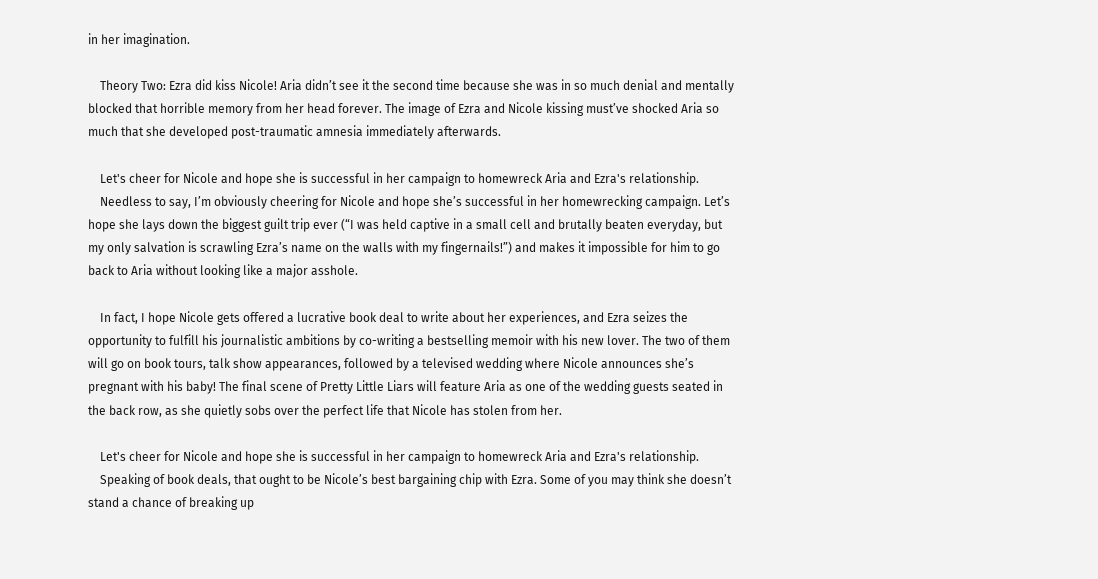in her imagination.

    Theory Two: Ezra did kiss Nicole! Aria didn’t see it the second time because she was in so much denial and mentally blocked that horrible memory from her head forever. The image of Ezra and Nicole kissing must’ve shocked Aria so much that she developed post-traumatic amnesia immediately afterwards.

    Let's cheer for Nicole and hope she is successful in her campaign to homewreck Aria and Ezra's relationship.
    Needless to say, I’m obviously cheering for Nicole and hope she’s successful in her homewrecking campaign. Let’s hope she lays down the biggest guilt trip ever (“I was held captive in a small cell and brutally beaten everyday, but my only salvation is scrawling Ezra’s name on the walls with my fingernails!”) and makes it impossible for him to go back to Aria without looking like a major asshole.

    In fact, I hope Nicole gets offered a lucrative book deal to write about her experiences, and Ezra seizes the opportunity to fulfill his journalistic ambitions by co-writing a bestselling memoir with his new lover. The two of them will go on book tours, talk show appearances, followed by a televised wedding where Nicole announces she’s pregnant with his baby! The final scene of Pretty Little Liars will feature Aria as one of the wedding guests seated in the back row, as she quietly sobs over the perfect life that Nicole has stolen from her.

    Let's cheer for Nicole and hope she is successful in her campaign to homewreck Aria and Ezra's relationship.
    Speaking of book deals, that ought to be Nicole’s best bargaining chip with Ezra. Some of you may think she doesn’t stand a chance of breaking up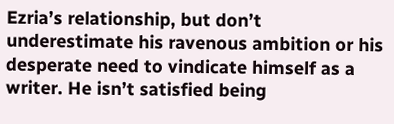Ezria’s relationship, but don’t underestimate his ravenous ambition or his desperate need to vindicate himself as a writer. He isn’t satisfied being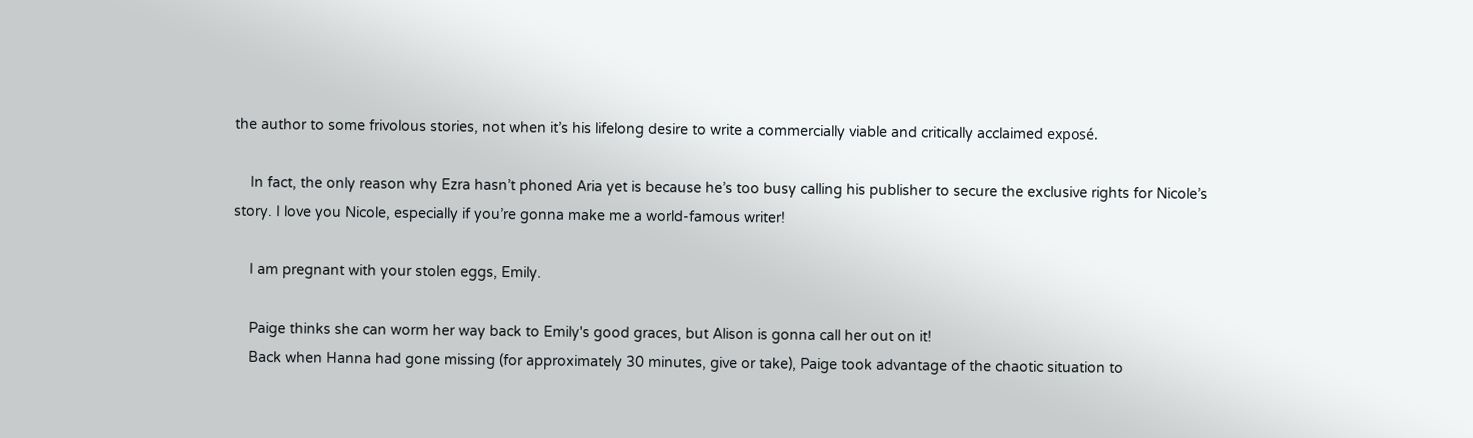the author to some frivolous stories, not when it’s his lifelong desire to write a commercially viable and critically acclaimed exposé.

    In fact, the only reason why Ezra hasn’t phoned Aria yet is because he’s too busy calling his publisher to secure the exclusive rights for Nicole’s story. I love you Nicole, especially if you’re gonna make me a world-famous writer!

    I am pregnant with your stolen eggs, Emily.

    Paige thinks she can worm her way back to Emily's good graces, but Alison is gonna call her out on it!
    Back when Hanna had gone missing (for approximately 30 minutes, give or take), Paige took advantage of the chaotic situation to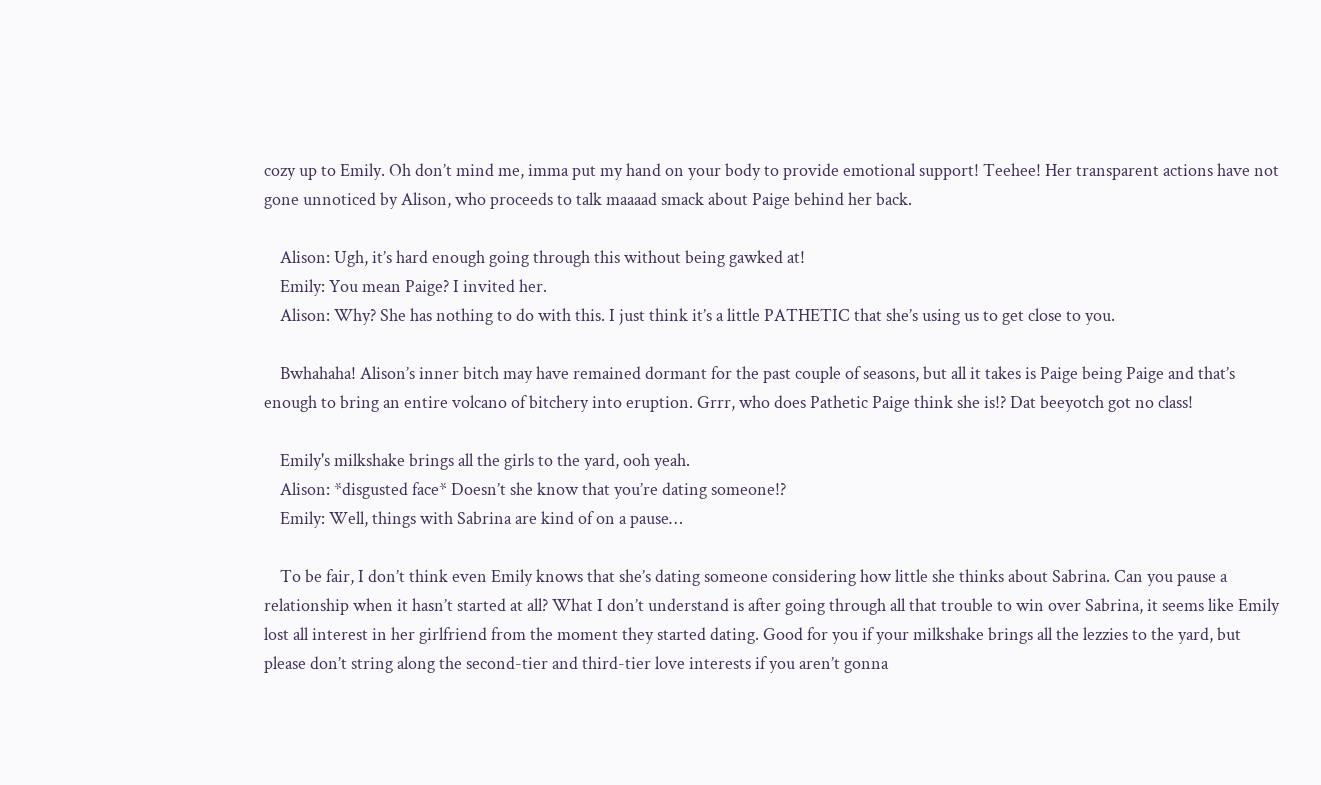cozy up to Emily. Oh don’t mind me, imma put my hand on your body to provide emotional support! Teehee! Her transparent actions have not gone unnoticed by Alison, who proceeds to talk maaaad smack about Paige behind her back.

    Alison: Ugh, it’s hard enough going through this without being gawked at!
    Emily: You mean Paige? I invited her.
    Alison: Why? She has nothing to do with this. I just think it’s a little PATHETIC that she’s using us to get close to you.

    Bwhahaha! Alison’s inner bitch may have remained dormant for the past couple of seasons, but all it takes is Paige being Paige and that’s enough to bring an entire volcano of bitchery into eruption. Grrr, who does Pathetic Paige think she is!? Dat beeyotch got no class!

    Emily's milkshake brings all the girls to the yard, ooh yeah.
    Alison: *disgusted face* Doesn’t she know that you’re dating someone!?
    Emily: Well, things with Sabrina are kind of on a pause…

    To be fair, I don’t think even Emily knows that she’s dating someone considering how little she thinks about Sabrina. Can you pause a relationship when it hasn’t started at all? What I don’t understand is after going through all that trouble to win over Sabrina, it seems like Emily lost all interest in her girlfriend from the moment they started dating. Good for you if your milkshake brings all the lezzies to the yard, but please don’t string along the second-tier and third-tier love interests if you aren’t gonna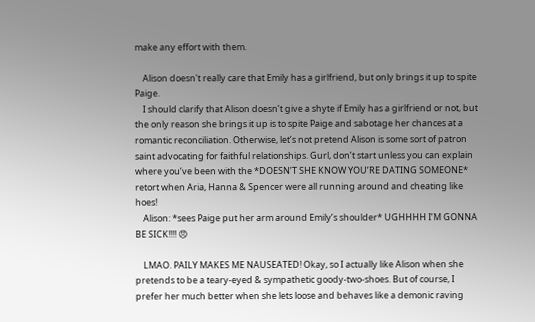make any effort with them.

    Alison doesn't really care that Emily has a girlfriend, but only brings it up to spite Paige.
    I should clarify that Alison doesn’t give a shyte if Emily has a girlfriend or not, but the only reason she brings it up is to spite Paige and sabotage her chances at a romantic reconciliation. Otherwise, let’s not pretend Alison is some sort of patron saint advocating for faithful relationships. Gurl, don’t start unless you can explain where you’ve been with the *DOESN’T SHE KNOW YOU’RE DATING SOMEONE* retort when Aria, Hanna & Spencer were all running around and cheating like hoes!
    Alison: *sees Paige put her arm around Emily’s shoulder* UGHHHH I’M GONNA BE SICK!!!! 😠

    LMAO. PAILY MAKES ME NAUSEATED! Okay, so I actually like Alison when she pretends to be a teary-eyed & sympathetic goody-two-shoes. But of course, I prefer her much better when she lets loose and behaves like a demonic raving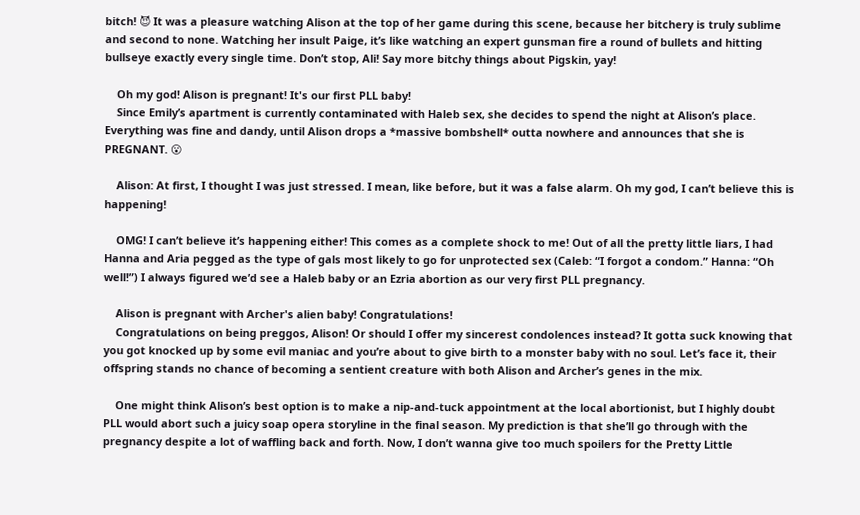bitch! 😈 It was a pleasure watching Alison at the top of her game during this scene, because her bitchery is truly sublime and second to none. Watching her insult Paige, it’s like watching an expert gunsman fire a round of bullets and hitting bullseye exactly every single time. Don’t stop, Ali! Say more bitchy things about Pigskin, yay!

    Oh my god! Alison is pregnant! It's our first PLL baby!
    Since Emily’s apartment is currently contaminated with Haleb sex, she decides to spend the night at Alison’s place. Everything was fine and dandy, until Alison drops a *massive bombshell* outta nowhere and announces that she is PREGNANT. 😮

    Alison: At first, I thought I was just stressed. I mean, like before, but it was a false alarm. Oh my god, I can’t believe this is happening!

    OMG! I can’t believe it’s happening either! This comes as a complete shock to me! Out of all the pretty little liars, I had Hanna and Aria pegged as the type of gals most likely to go for unprotected sex (Caleb: “I forgot a condom.” Hanna: “Oh well!”) I always figured we’d see a Haleb baby or an Ezria abortion as our very first PLL pregnancy.

    Alison is pregnant with Archer's alien baby! Congratulations!
    Congratulations on being preggos, Alison! Or should I offer my sincerest condolences instead? It gotta suck knowing that you got knocked up by some evil maniac and you’re about to give birth to a monster baby with no soul. Let’s face it, their offspring stands no chance of becoming a sentient creature with both Alison and Archer’s genes in the mix.

    One might think Alison’s best option is to make a nip-and-tuck appointment at the local abortionist, but I highly doubt PLL would abort such a juicy soap opera storyline in the final season. My prediction is that she’ll go through with the pregnancy despite a lot of waffling back and forth. Now, I don’t wanna give too much spoilers for the Pretty Little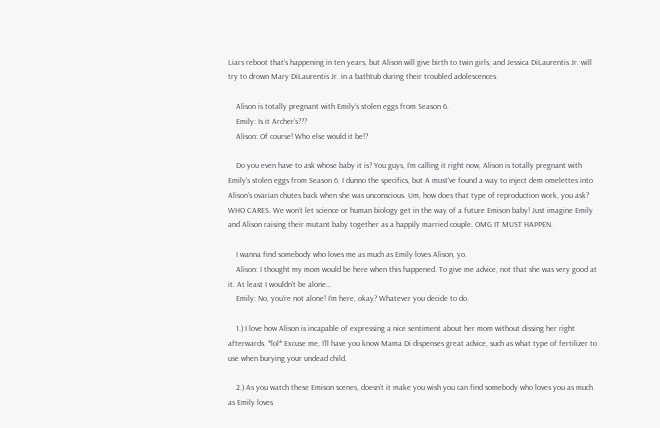Liars reboot that’s happening in ten years, but Alison will give birth to twin girls, and Jessica DiLaurentis Jr. will try to drown Mary DiLaurentis Jr. in a bathtub during their troubled adolescences.

    Alison is totally pregnant with Emily's stolen eggs from Season 6.
    Emily: Is it Archer’s???
    Alison: Of course! Who else would it be!?

    Do you even have to ask whose baby it is? You guys, I’m calling it right now, Alison is totally pregnant with Emily’s stolen eggs from Season 6. I dunno the specifics, but A must’ve found a way to inject dem omelettes into Alison’s ovarian chutes back when she was unconscious. Um, how does that type of reproduction work, you ask? WHO CARES. We won’t let science or human biology get in the way of a future Emison baby! Just imagine Emily and Alison raising their mutant baby together as a happily married couple. OMG IT MUST HAPPEN.

    I wanna find somebody who loves me as much as Emily loves Alison, yo.
    Alison: I thought my mom would be here when this happened. To give me advice, not that she was very good at it. At least I wouldn’t be alone…
    Emily: No, you’re not alone! I’m here, okay? Whatever you decide to do.

    1.) I love how Alison is incapable of expressing a nice sentiment about her mom without dissing her right afterwards. *lol* Excuse me, I’ll have you know Mama Di dispenses great advice, such as what type of fertilizer to use when burying your undead child.

    2.) As you watch these Emison scenes, doesn’t it make you wish you can find somebody who loves you as much as Emily loves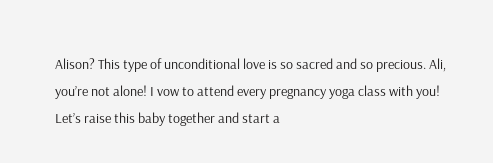Alison? This type of unconditional love is so sacred and so precious. Ali, you’re not alone! I vow to attend every pregnancy yoga class with you! Let’s raise this baby together and start a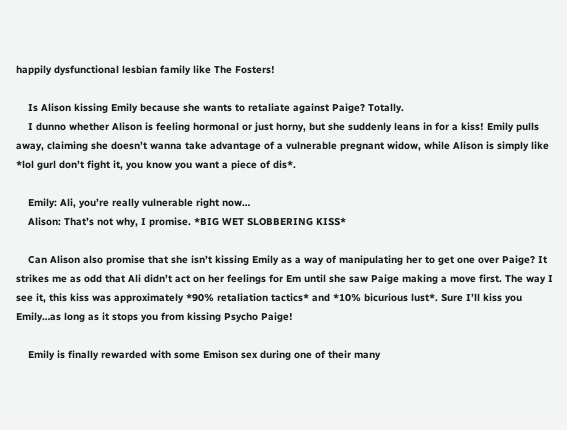happily dysfunctional lesbian family like The Fosters!

    Is Alison kissing Emily because she wants to retaliate against Paige? Totally.
    I dunno whether Alison is feeling hormonal or just horny, but she suddenly leans in for a kiss! Emily pulls away, claiming she doesn’t wanna take advantage of a vulnerable pregnant widow, while Alison is simply like *lol gurl don’t fight it, you know you want a piece of dis*.

    Emily: Ali, you’re really vulnerable right now…
    Alison: That’s not why, I promise. *BIG WET SLOBBERING KISS*

    Can Alison also promise that she isn’t kissing Emily as a way of manipulating her to get one over Paige? It strikes me as odd that Ali didn’t act on her feelings for Em until she saw Paige making a move first. The way I see it, this kiss was approximately *90% retaliation tactics* and *10% bicurious lust*. Sure I’ll kiss you Emily…as long as it stops you from kissing Psycho Paige!

    Emily is finally rewarded with some Emison sex during one of their many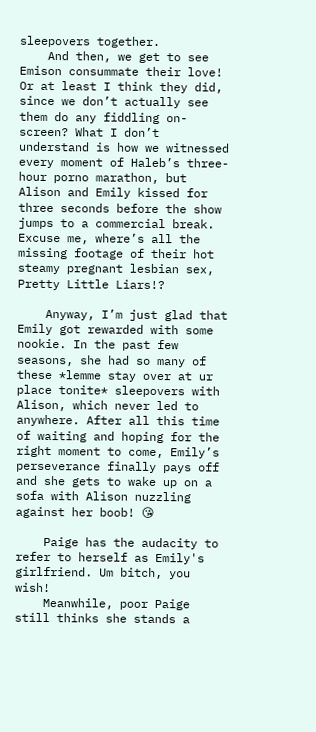sleepovers together.
    And then, we get to see Emison consummate their love! Or at least I think they did, since we don’t actually see them do any fiddling on-screen? What I don’t understand is how we witnessed every moment of Haleb’s three-hour porno marathon, but Alison and Emily kissed for three seconds before the show jumps to a commercial break. Excuse me, where’s all the missing footage of their hot steamy pregnant lesbian sex, Pretty Little Liars!?

    Anyway, I’m just glad that Emily got rewarded with some nookie. In the past few seasons, she had so many of these *lemme stay over at ur place tonite* sleepovers with Alison, which never led to anywhere. After all this time of waiting and hoping for the right moment to come, Emily’s perseverance finally pays off and she gets to wake up on a sofa with Alison nuzzling against her boob! 😘

    Paige has the audacity to refer to herself as Emily's girlfriend. Um bitch, you wish!
    Meanwhile, poor Paige still thinks she stands a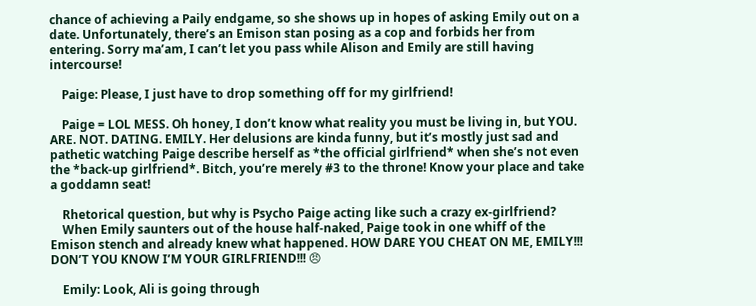chance of achieving a Paily endgame, so she shows up in hopes of asking Emily out on a date. Unfortunately, there’s an Emison stan posing as a cop and forbids her from entering. Sorry ma’am, I can’t let you pass while Alison and Emily are still having intercourse!

    Paige: Please, I just have to drop something off for my girlfriend!

    Paige = LOL MESS. Oh honey, I don’t know what reality you must be living in, but YOU. ARE. NOT. DATING. EMILY. Her delusions are kinda funny, but it’s mostly just sad and pathetic watching Paige describe herself as *the official girlfriend* when she’s not even the *back-up girlfriend*. Bitch, you’re merely #3 to the throne! Know your place and take a goddamn seat!

    Rhetorical question, but why is Psycho Paige acting like such a crazy ex-girlfriend?
    When Emily saunters out of the house half-naked, Paige took in one whiff of the Emison stench and already knew what happened. HOW DARE YOU CHEAT ON ME, EMILY!!! DON’T YOU KNOW I’M YOUR GIRLFRIEND!!! 😠

    Emily: Look, Ali is going through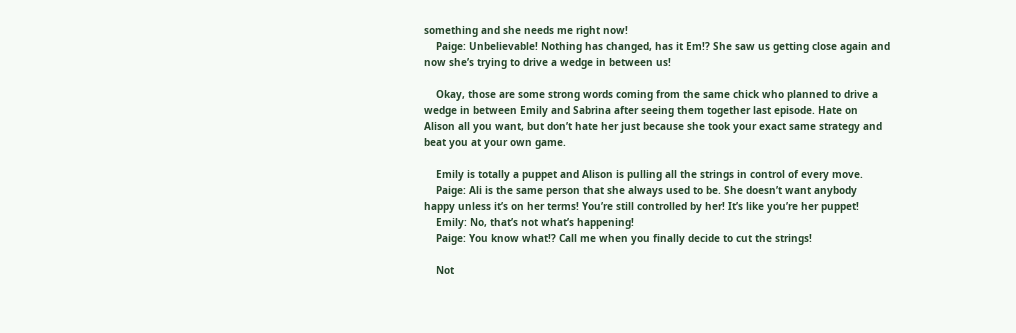something and she needs me right now!
    Paige: Unbelievable! Nothing has changed, has it Em!? She saw us getting close again and now she’s trying to drive a wedge in between us!

    Okay, those are some strong words coming from the same chick who planned to drive a wedge in between Emily and Sabrina after seeing them together last episode. Hate on Alison all you want, but don’t hate her just because she took your exact same strategy and beat you at your own game.

    Emily is totally a puppet and Alison is pulling all the strings in control of every move.
    Paige: Ali is the same person that she always used to be. She doesn’t want anybody happy unless it’s on her terms! You’re still controlled by her! It’s like you’re her puppet!
    Emily: No, that’s not what’s happening!
    Paige: You know what!? Call me when you finally decide to cut the strings!

    Not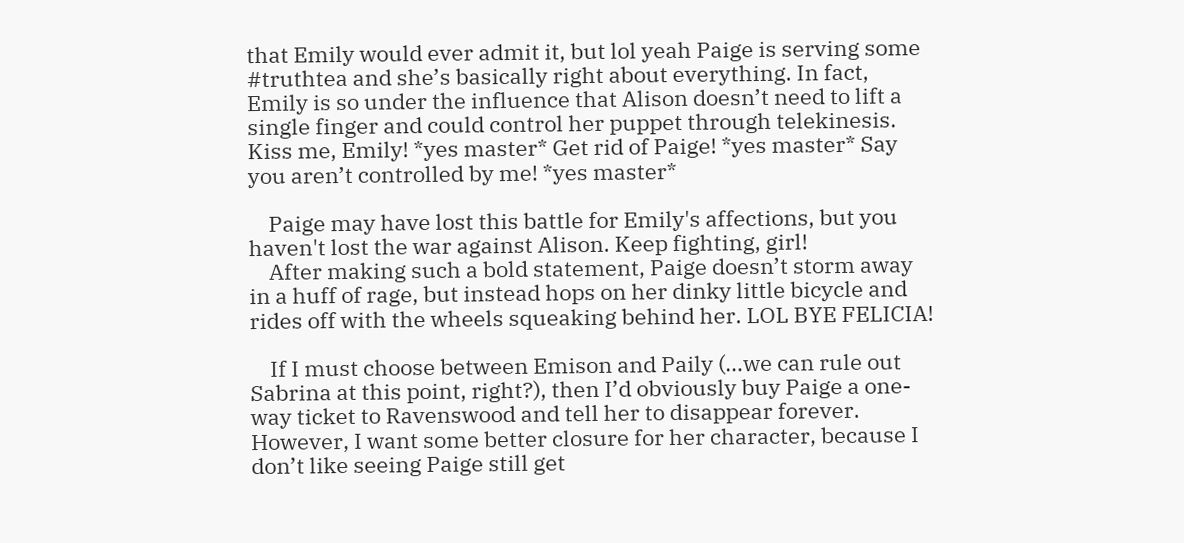that Emily would ever admit it, but lol yeah Paige is serving some #truthtea and she’s basically right about everything. In fact, Emily is so under the influence that Alison doesn’t need to lift a single finger and could control her puppet through telekinesis. Kiss me, Emily! *yes master* Get rid of Paige! *yes master* Say you aren’t controlled by me! *yes master*

    Paige may have lost this battle for Emily's affections, but you haven't lost the war against Alison. Keep fighting, girl!
    After making such a bold statement, Paige doesn’t storm away in a huff of rage, but instead hops on her dinky little bicycle and rides off with the wheels squeaking behind her. LOL BYE FELICIA!

    If I must choose between Emison and Paily (…we can rule out Sabrina at this point, right?), then I’d obviously buy Paige a one-way ticket to Ravenswood and tell her to disappear forever. However, I want some better closure for her character, because I don’t like seeing Paige still get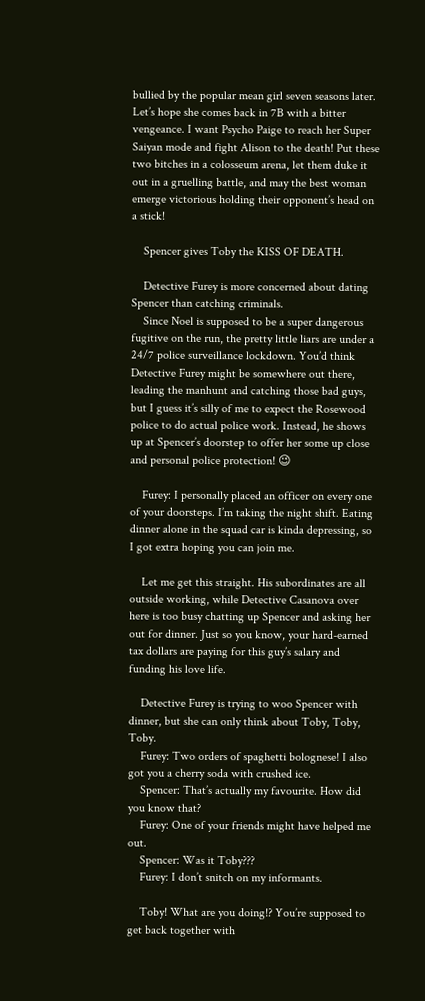bullied by the popular mean girl seven seasons later. Let’s hope she comes back in 7B with a bitter vengeance. I want Psycho Paige to reach her Super Saiyan mode and fight Alison to the death! Put these two bitches in a colosseum arena, let them duke it out in a gruelling battle, and may the best woman emerge victorious holding their opponent’s head on a stick!

    Spencer gives Toby the KISS OF DEATH.

    Detective Furey is more concerned about dating Spencer than catching criminals.
    Since Noel is supposed to be a super dangerous fugitive on the run, the pretty little liars are under a 24/7 police surveillance lockdown. You’d think Detective Furey might be somewhere out there, leading the manhunt and catching those bad guys, but I guess it’s silly of me to expect the Rosewood police to do actual police work. Instead, he shows up at Spencer’s doorstep to offer her some up close and personal police protection! 😉

    Furey: I personally placed an officer on every one of your doorsteps. I’m taking the night shift. Eating dinner alone in the squad car is kinda depressing, so I got extra hoping you can join me.

    Let me get this straight. His subordinates are all outside working, while Detective Casanova over here is too busy chatting up Spencer and asking her out for dinner. Just so you know, your hard-earned tax dollars are paying for this guy’s salary and funding his love life.

    Detective Furey is trying to woo Spencer with dinner, but she can only think about Toby, Toby, Toby.
    Furey: Two orders of spaghetti bolognese! I also got you a cherry soda with crushed ice.
    Spencer: That’s actually my favourite. How did you know that?
    Furey: One of your friends might have helped me out.
    Spencer: Was it Toby???
    Furey: I don’t snitch on my informants.

    Toby! What are you doing!? You’re supposed to get back together with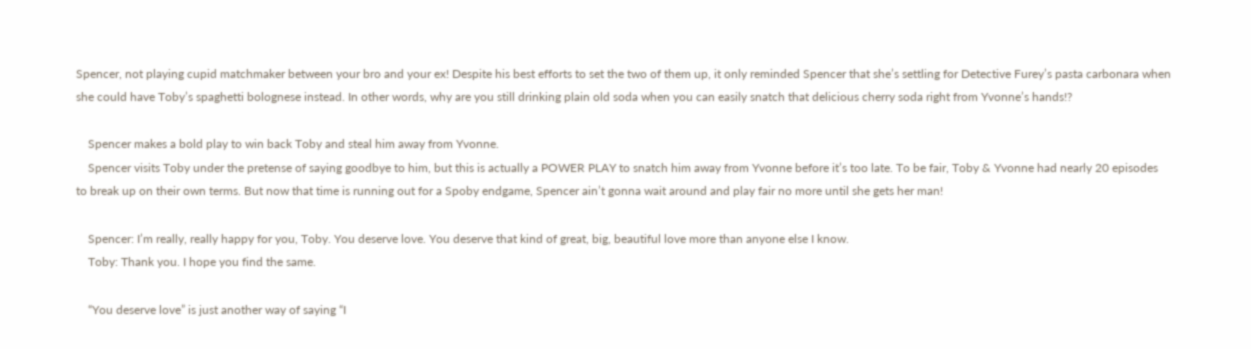Spencer, not playing cupid matchmaker between your bro and your ex! Despite his best efforts to set the two of them up, it only reminded Spencer that she’s settling for Detective Furey’s pasta carbonara when she could have Toby’s spaghetti bolognese instead. In other words, why are you still drinking plain old soda when you can easily snatch that delicious cherry soda right from Yvonne’s hands!?

    Spencer makes a bold play to win back Toby and steal him away from Yvonne.
    Spencer visits Toby under the pretense of saying goodbye to him, but this is actually a POWER PLAY to snatch him away from Yvonne before it’s too late. To be fair, Toby & Yvonne had nearly 20 episodes to break up on their own terms. But now that time is running out for a Spoby endgame, Spencer ain’t gonna wait around and play fair no more until she gets her man!

    Spencer: I’m really, really happy for you, Toby. You deserve love. You deserve that kind of great, big, beautiful love more than anyone else I know.
    Toby: Thank you. I hope you find the same.

    “You deserve love” is just another way of saying “I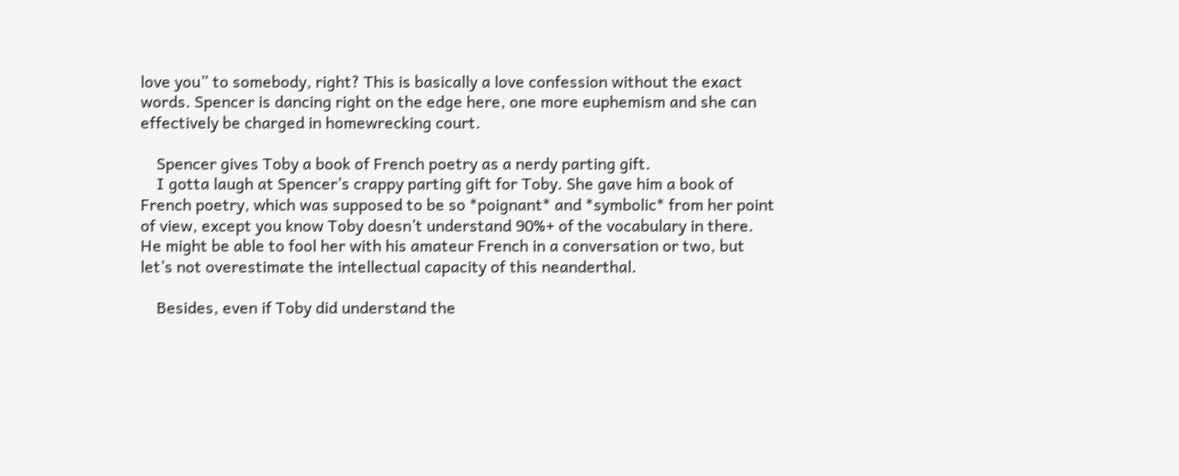love you” to somebody, right? This is basically a love confession without the exact words. Spencer is dancing right on the edge here, one more euphemism and she can effectively be charged in homewrecking court.

    Spencer gives Toby a book of French poetry as a nerdy parting gift.
    I gotta laugh at Spencer’s crappy parting gift for Toby. She gave him a book of French poetry, which was supposed to be so *poignant* and *symbolic* from her point of view, except you know Toby doesn’t understand 90%+ of the vocabulary in there. He might be able to fool her with his amateur French in a conversation or two, but let’s not overestimate the intellectual capacity of this neanderthal.

    Besides, even if Toby did understand the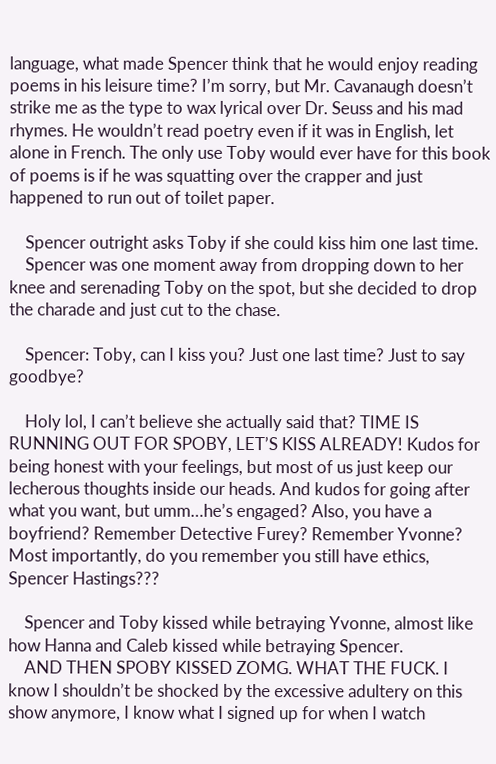language, what made Spencer think that he would enjoy reading poems in his leisure time? I’m sorry, but Mr. Cavanaugh doesn’t strike me as the type to wax lyrical over Dr. Seuss and his mad rhymes. He wouldn’t read poetry even if it was in English, let alone in French. The only use Toby would ever have for this book of poems is if he was squatting over the crapper and just happened to run out of toilet paper.

    Spencer outright asks Toby if she could kiss him one last time.
    Spencer was one moment away from dropping down to her knee and serenading Toby on the spot, but she decided to drop the charade and just cut to the chase.

    Spencer: Toby, can I kiss you? Just one last time? Just to say goodbye?

    Holy lol, I can’t believe she actually said that? TIME IS RUNNING OUT FOR SPOBY, LET’S KISS ALREADY! Kudos for being honest with your feelings, but most of us just keep our lecherous thoughts inside our heads. And kudos for going after what you want, but umm…he’s engaged? Also, you have a boyfriend? Remember Detective Furey? Remember Yvonne? Most importantly, do you remember you still have ethics, Spencer Hastings???

    Spencer and Toby kissed while betraying Yvonne, almost like how Hanna and Caleb kissed while betraying Spencer.
    AND THEN SPOBY KISSED ZOMG. WHAT THE FUCK. I know I shouldn’t be shocked by the excessive adultery on this show anymore, I know what I signed up for when I watch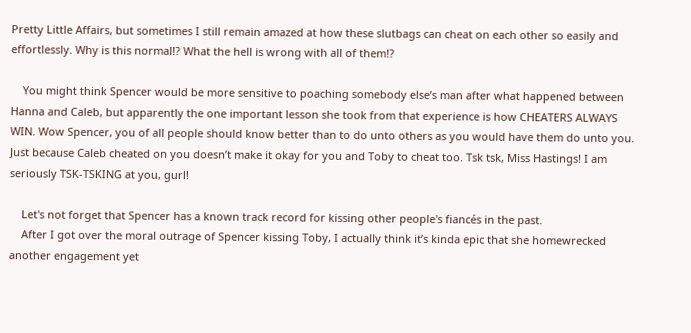Pretty Little Affairs, but sometimes I still remain amazed at how these slutbags can cheat on each other so easily and effortlessly. Why is this normal!? What the hell is wrong with all of them!?

    You might think Spencer would be more sensitive to poaching somebody else’s man after what happened between Hanna and Caleb, but apparently the one important lesson she took from that experience is how CHEATERS ALWAYS WIN. Wow Spencer, you of all people should know better than to do unto others as you would have them do unto you. Just because Caleb cheated on you doesn’t make it okay for you and Toby to cheat too. Tsk tsk, Miss Hastings! I am seriously TSK-TSKING at you, gurl!

    Let's not forget that Spencer has a known track record for kissing other people's fiancés in the past.
    After I got over the moral outrage of Spencer kissing Toby, I actually think it’s kinda epic that she homewrecked another engagement yet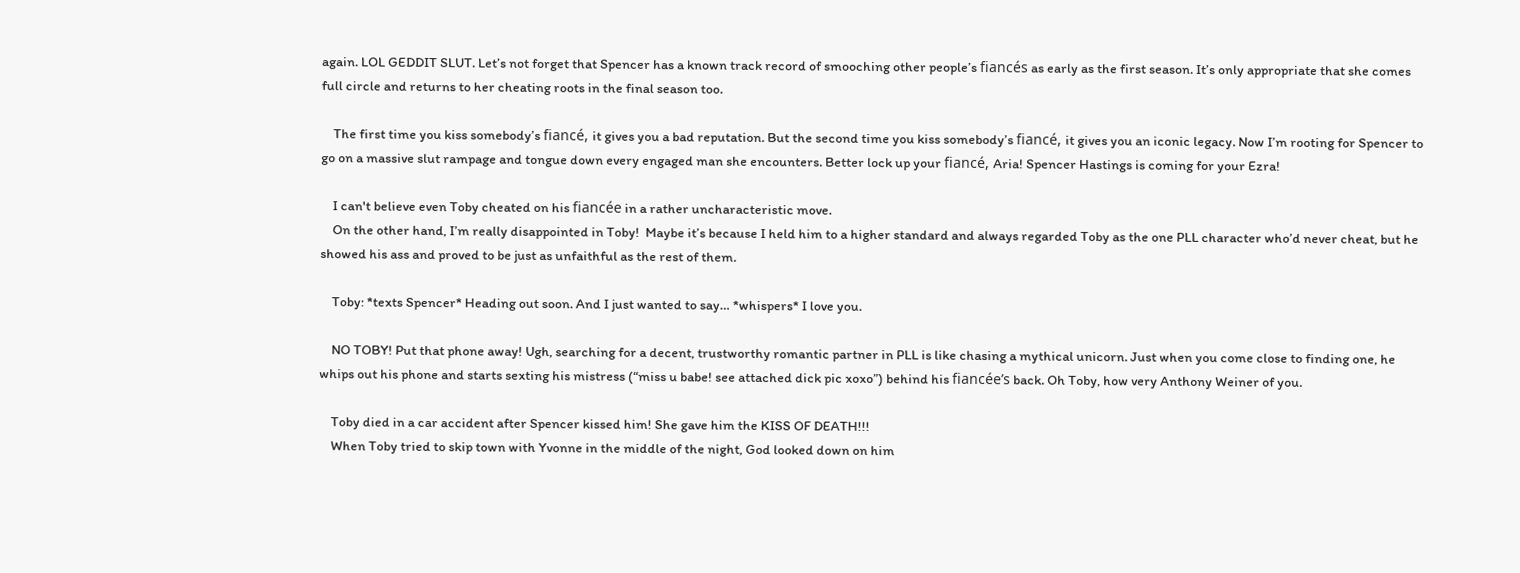again. LOL GEDDIT SLUT. Let’s not forget that Spencer has a known track record of smooching other people’s fiancés as early as the first season. It’s only appropriate that she comes full circle and returns to her cheating roots in the final season too.

    The first time you kiss somebody’s fiancé, it gives you a bad reputation. But the second time you kiss somebody’s fiancé, it gives you an iconic legacy. Now I’m rooting for Spencer to go on a massive slut rampage and tongue down every engaged man she encounters. Better lock up your fiancé, Aria! Spencer Hastings is coming for your Ezra!

    I can't believe even Toby cheated on his fiancée in a rather uncharacteristic move.
    On the other hand, I’m really disappointed in Toby!  Maybe it’s because I held him to a higher standard and always regarded Toby as the one PLL character who’d never cheat, but he showed his ass and proved to be just as unfaithful as the rest of them.

    Toby: *texts Spencer* Heading out soon. And I just wanted to say… *whispers* I love you.

    NO TOBY! Put that phone away! Ugh, searching for a decent, trustworthy romantic partner in PLL is like chasing a mythical unicorn. Just when you come close to finding one, he whips out his phone and starts sexting his mistress (“miss u babe! see attached dick pic xoxo”) behind his fiancée’s back. Oh Toby, how very Anthony Weiner of you.

    Toby died in a car accident after Spencer kissed him! She gave him the KISS OF DEATH!!!
    When Toby tried to skip town with Yvonne in the middle of the night, God looked down on him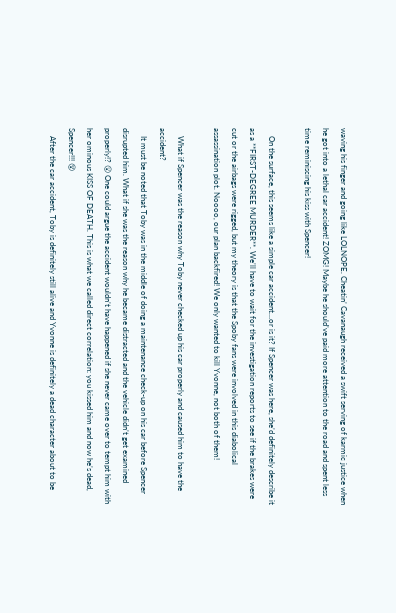waving his finger and going like LOLNOPE. Cheatin’ Cavanaugh received a swift serving of karmic justice when he got into a lethal car accident! ZOMG! Maybe he should’ve paid more attention to the road and spent less time reminiscing his kiss with Spencer!

    On the surface, this seems like a simple car accident…or is it? If Spencer was here, she’d definitely describe it as a **FIRST-DEGREE MURDER**. We’ll have to wait for the investigation reports to see if the brakes were cut or the airbags were rigged, but my theory is that the Spoby fans were involved in this diabolical assassination plot. Noooo, our plan backfired! We only wanted to kill Yvonne, not both of them!

    What if Spencer was the reason why Toby never checked up his car properly and caused him to have the accident?
    It must be noted that Toby was in the middle of doing a maintenance check-up on his car before Spencer disrupted him. What if she was the reason why he became distracted and the vehicle didn’t get examined properly!? 😮 One could argue the accident wouldn’t have happened if she never came over to tempt him with her ominous KISS OF DEATH. This is what we called direct correlation: you kissed him and now he’s dead, Spencer!!! 😵
    After the car accident, Toby is definitely still alive and Yvonne is definitely a dead character about to be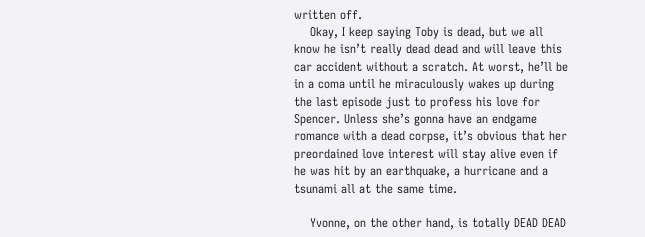written off.
    Okay, I keep saying Toby is dead, but we all know he isn’t really dead dead and will leave this car accident without a scratch. At worst, he’ll be in a coma until he miraculously wakes up during the last episode just to profess his love for Spencer. Unless she’s gonna have an endgame romance with a dead corpse, it’s obvious that her preordained love interest will stay alive even if he was hit by an earthquake, a hurricane and a tsunami all at the same time.

    Yvonne, on the other hand, is totally DEAD DEAD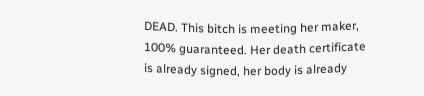DEAD. This bitch is meeting her maker, 100% guaranteed. Her death certificate is already signed, her body is already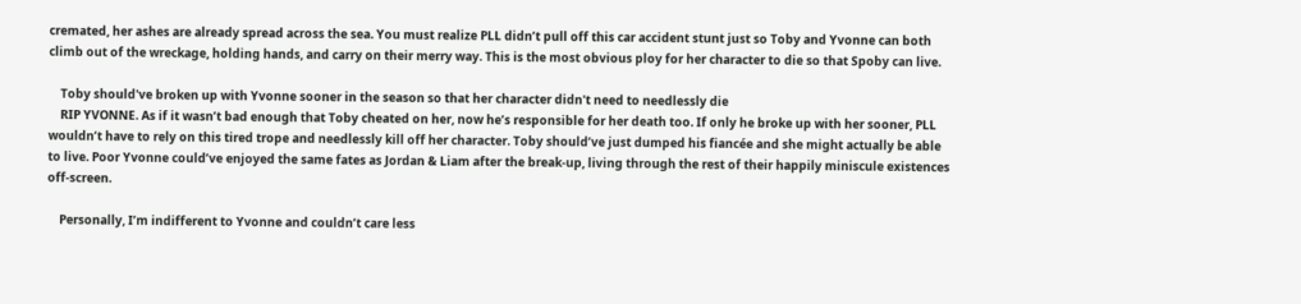cremated, her ashes are already spread across the sea. You must realize PLL didn’t pull off this car accident stunt just so Toby and Yvonne can both climb out of the wreckage, holding hands, and carry on their merry way. This is the most obvious ploy for her character to die so that Spoby can live.

    Toby should've broken up with Yvonne sooner in the season so that her character didn't need to needlessly die
    RIP YVONNE. As if it wasn’t bad enough that Toby cheated on her, now he’s responsible for her death too. If only he broke up with her sooner, PLL wouldn’t have to rely on this tired trope and needlessly kill off her character. Toby should’ve just dumped his fiancée and she might actually be able to live. Poor Yvonne could’ve enjoyed the same fates as Jordan & Liam after the break-up, living through the rest of their happily miniscule existences off-screen.

    Personally, I’m indifferent to Yvonne and couldn’t care less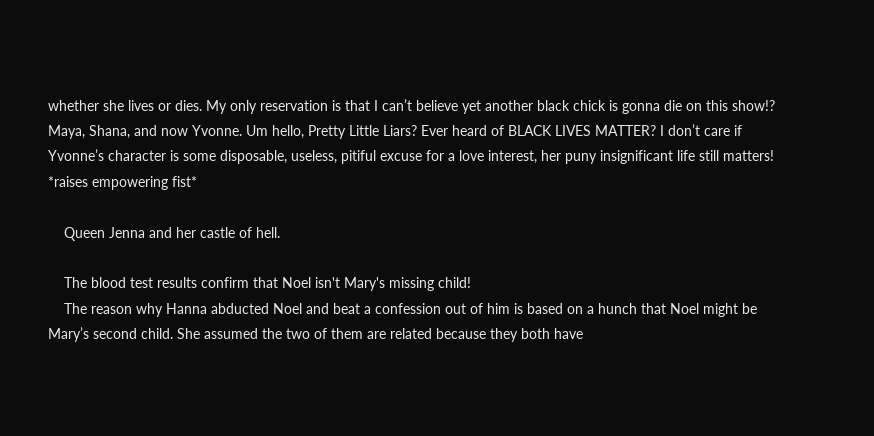whether she lives or dies. My only reservation is that I can’t believe yet another black chick is gonna die on this show!? Maya, Shana, and now Yvonne. Um hello, Pretty Little Liars? Ever heard of BLACK LIVES MATTER? I don’t care if Yvonne’s character is some disposable, useless, pitiful excuse for a love interest, her puny insignificant life still matters! *raises empowering fist*

    Queen Jenna and her castle of hell.

    The blood test results confirm that Noel isn't Mary's missing child!
    The reason why Hanna abducted Noel and beat a confession out of him is based on a hunch that Noel might be Mary’s second child. She assumed the two of them are related because they both have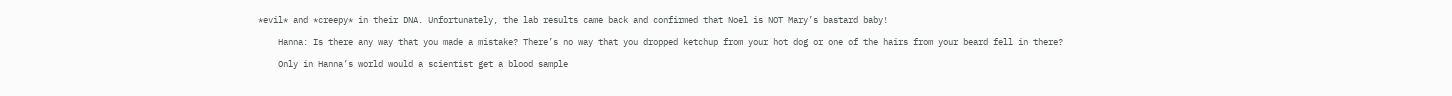*evil* and *creepy* in their DNA. Unfortunately, the lab results came back and confirmed that Noel is NOT Mary’s bastard baby!

    Hanna: Is there any way that you made a mistake? There’s no way that you dropped ketchup from your hot dog or one of the hairs from your beard fell in there?

    Only in Hanna’s world would a scientist get a blood sample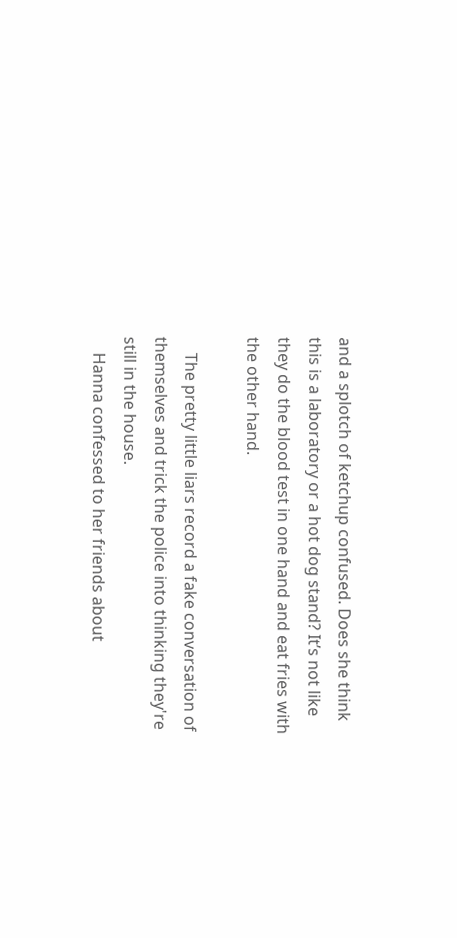and a splotch of ketchup confused. Does she think this is a laboratory or a hot dog stand? It’s not like they do the blood test in one hand and eat fries with the other hand.

    The pretty little liars record a fake conversation of themselves and trick the police into thinking they're still in the house.
    Hanna confessed to her friends about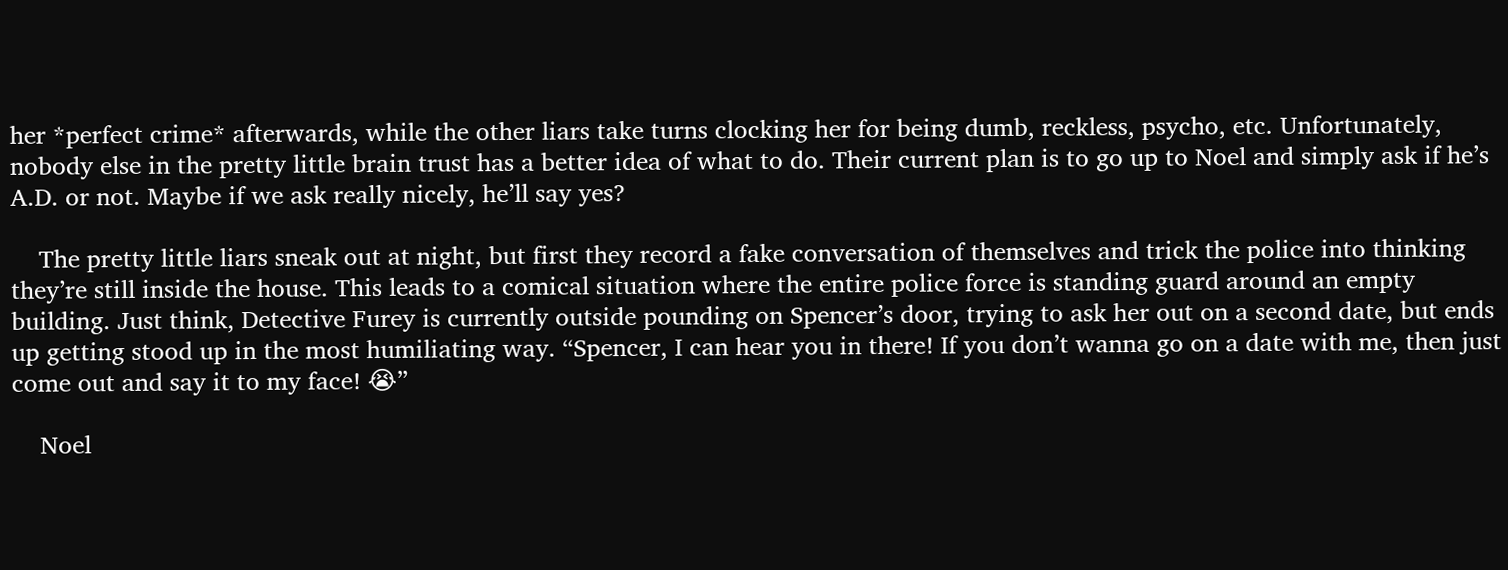her *perfect crime* afterwards, while the other liars take turns clocking her for being dumb, reckless, psycho, etc. Unfortunately, nobody else in the pretty little brain trust has a better idea of what to do. Their current plan is to go up to Noel and simply ask if he’s A.D. or not. Maybe if we ask really nicely, he’ll say yes?

    The pretty little liars sneak out at night, but first they record a fake conversation of themselves and trick the police into thinking they’re still inside the house. This leads to a comical situation where the entire police force is standing guard around an empty building. Just think, Detective Furey is currently outside pounding on Spencer’s door, trying to ask her out on a second date, but ends up getting stood up in the most humiliating way. “Spencer, I can hear you in there! If you don’t wanna go on a date with me, then just come out and say it to my face! 😭”

    Noel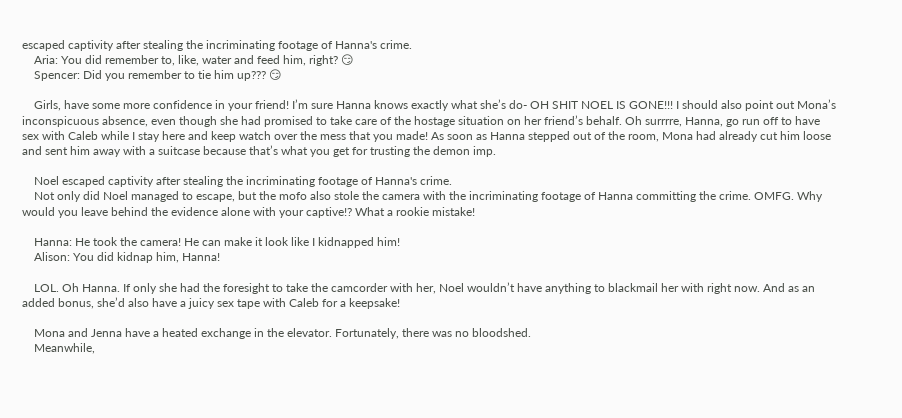escaped captivity after stealing the incriminating footage of Hanna's crime.
    Aria: You did remember to, like, water and feed him, right? 😏
    Spencer: Did you remember to tie him up??? 😏

    Girls, have some more confidence in your friend! I’m sure Hanna knows exactly what she’s do- OH SHIT NOEL IS GONE!!! I should also point out Mona’s inconspicuous absence, even though she had promised to take care of the hostage situation on her friend’s behalf. Oh surrrre, Hanna, go run off to have sex with Caleb while I stay here and keep watch over the mess that you made! As soon as Hanna stepped out of the room, Mona had already cut him loose and sent him away with a suitcase because that’s what you get for trusting the demon imp.

    Noel escaped captivity after stealing the incriminating footage of Hanna's crime.
    Not only did Noel managed to escape, but the mofo also stole the camera with the incriminating footage of Hanna committing the crime. OMFG. Why would you leave behind the evidence alone with your captive!? What a rookie mistake!

    Hanna: He took the camera! He can make it look like I kidnapped him!
    Alison: You did kidnap him, Hanna!

    LOL. Oh Hanna. If only she had the foresight to take the camcorder with her, Noel wouldn’t have anything to blackmail her with right now. And as an added bonus, she’d also have a juicy sex tape with Caleb for a keepsake!

    Mona and Jenna have a heated exchange in the elevator. Fortunately, there was no bloodshed.
    Meanwhile,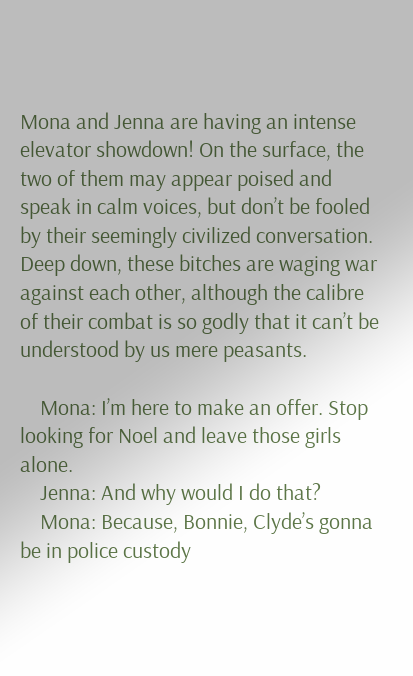Mona and Jenna are having an intense elevator showdown! On the surface, the two of them may appear poised and speak in calm voices, but don’t be fooled by their seemingly civilized conversation. Deep down, these bitches are waging war against each other, although the calibre of their combat is so godly that it can’t be understood by us mere peasants.

    Mona: I’m here to make an offer. Stop looking for Noel and leave those girls alone.
    Jenna: And why would I do that?
    Mona: Because, Bonnie, Clyde’s gonna be in police custody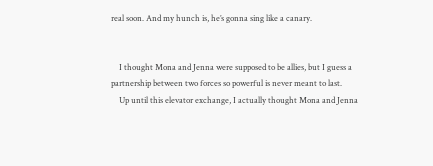real soon. And my hunch is, he’s gonna sing like a canary.


    I thought Mona and Jenna were supposed to be allies, but I guess a partnership between two forces so powerful is never meant to last.
    Up until this elevator exchange, I actually thought Mona and Jenna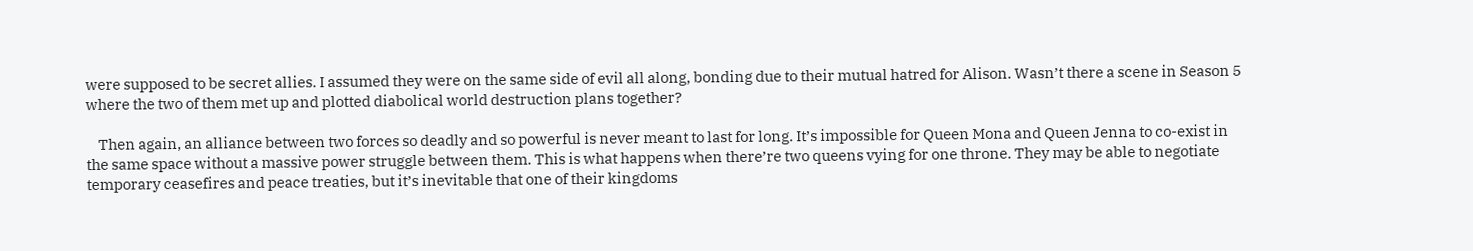were supposed to be secret allies. I assumed they were on the same side of evil all along, bonding due to their mutual hatred for Alison. Wasn’t there a scene in Season 5 where the two of them met up and plotted diabolical world destruction plans together?

    Then again, an alliance between two forces so deadly and so powerful is never meant to last for long. It’s impossible for Queen Mona and Queen Jenna to co-exist in the same space without a massive power struggle between them. This is what happens when there’re two queens vying for one throne. They may be able to negotiate temporary ceasefires and peace treaties, but it’s inevitable that one of their kingdoms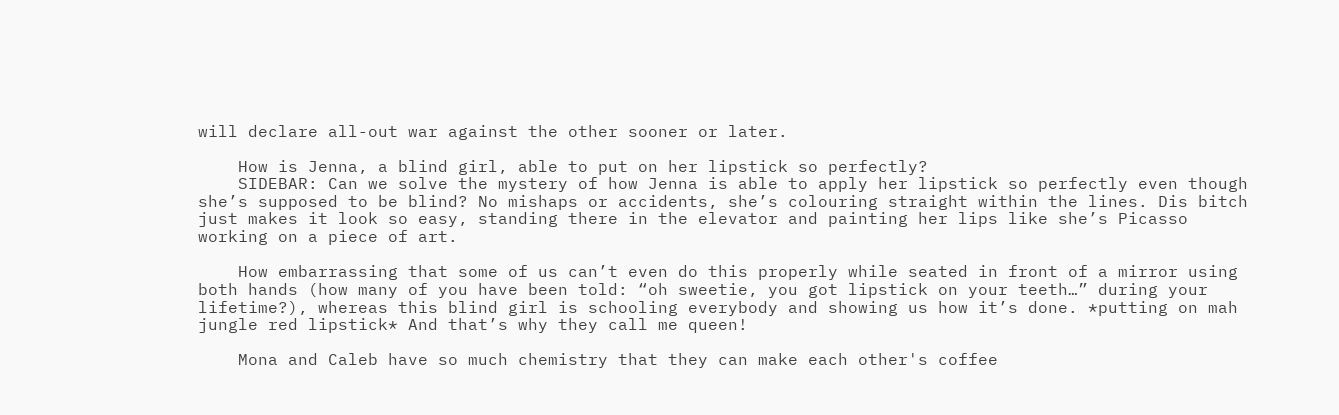will declare all-out war against the other sooner or later.

    How is Jenna, a blind girl, able to put on her lipstick so perfectly?
    SIDEBAR: Can we solve the mystery of how Jenna is able to apply her lipstick so perfectly even though she’s supposed to be blind? No mishaps or accidents, she’s colouring straight within the lines. Dis bitch just makes it look so easy, standing there in the elevator and painting her lips like she’s Picasso working on a piece of art.

    How embarrassing that some of us can’t even do this properly while seated in front of a mirror using both hands (how many of you have been told: “oh sweetie, you got lipstick on your teeth…” during your lifetime?), whereas this blind girl is schooling everybody and showing us how it’s done. *putting on mah jungle red lipstick* And that’s why they call me queen!

    Mona and Caleb have so much chemistry that they can make each other's coffee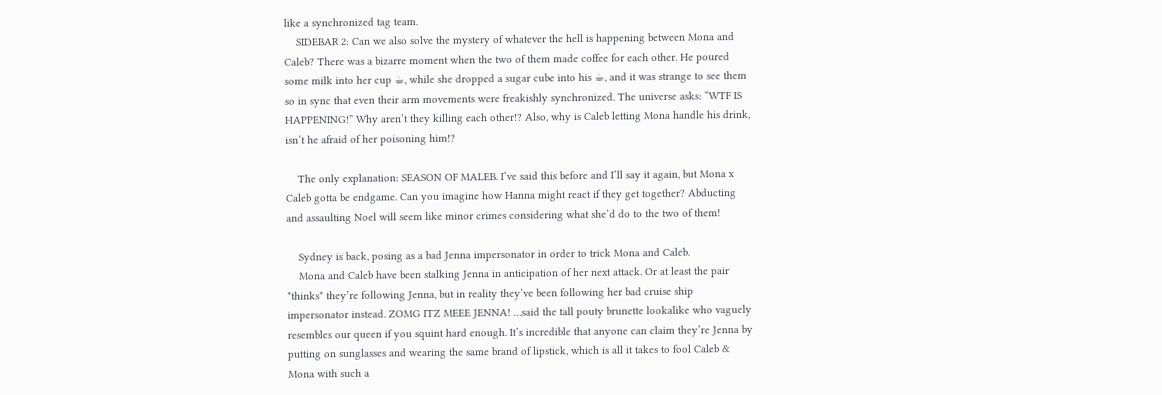like a synchronized tag team.
    SIDEBAR 2: Can we also solve the mystery of whatever the hell is happening between Mona and Caleb? There was a bizarre moment when the two of them made coffee for each other. He poured some milk into her cup ☕, while she dropped a sugar cube into his ☕, and it was strange to see them so in sync that even their arm movements were freakishly synchronized. The universe asks: “WTF IS HAPPENING!” Why aren’t they killing each other!? Also, why is Caleb letting Mona handle his drink, isn’t he afraid of her poisoning him!?

    The only explanation: SEASON OF MALEB. I’ve said this before and I’ll say it again, but Mona x Caleb gotta be endgame. Can you imagine how Hanna might react if they get together? Abducting and assaulting Noel will seem like minor crimes considering what she’d do to the two of them!

    Sydney is back, posing as a bad Jenna impersonator in order to trick Mona and Caleb.
    Mona and Caleb have been stalking Jenna in anticipation of her next attack. Or at least the pair *thinks* they’re following Jenna, but in reality they’ve been following her bad cruise ship impersonator instead. ZOMG ITZ MEEE JENNA! …said the tall pouty brunette lookalike who vaguely resembles our queen if you squint hard enough. It’s incredible that anyone can claim they’re Jenna by putting on sunglasses and wearing the same brand of lipstick, which is all it takes to fool Caleb & Mona with such a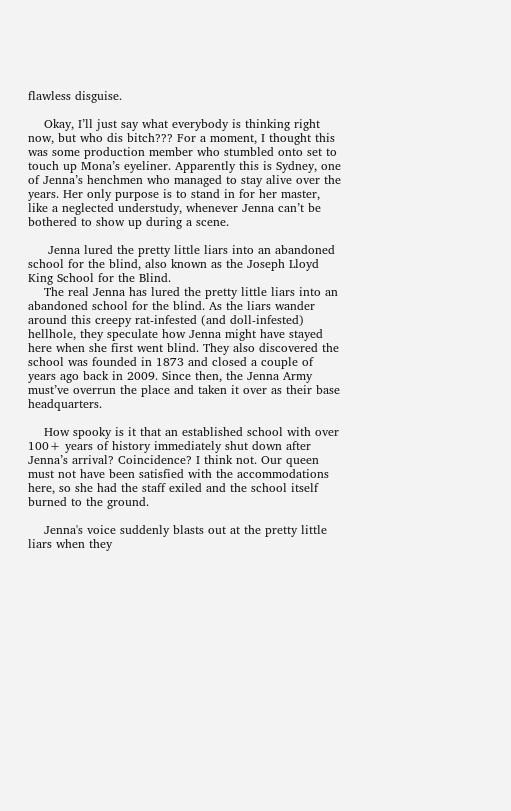flawless disguise.

    Okay, I’ll just say what everybody is thinking right now, but who dis bitch??? For a moment, I thought this was some production member who stumbled onto set to touch up Mona’s eyeliner. Apparently this is Sydney, one of Jenna’s henchmen who managed to stay alive over the years. Her only purpose is to stand in for her master, like a neglected understudy, whenever Jenna can’t be bothered to show up during a scene.

     Jenna lured the pretty little liars into an abandoned school for the blind, also known as the Joseph Lloyd King School for the Blind.
    The real Jenna has lured the pretty little liars into an abandoned school for the blind. As the liars wander around this creepy rat-infested (and doll-infested) hellhole, they speculate how Jenna might have stayed here when she first went blind. They also discovered the school was founded in 1873 and closed a couple of years ago back in 2009. Since then, the Jenna Army must’ve overrun the place and taken it over as their base headquarters.

    How spooky is it that an established school with over 100+ years of history immediately shut down after Jenna’s arrival? Coincidence? I think not. Our queen must not have been satisfied with the accommodations here, so she had the staff exiled and the school itself burned to the ground.

    Jenna's voice suddenly blasts out at the pretty little liars when they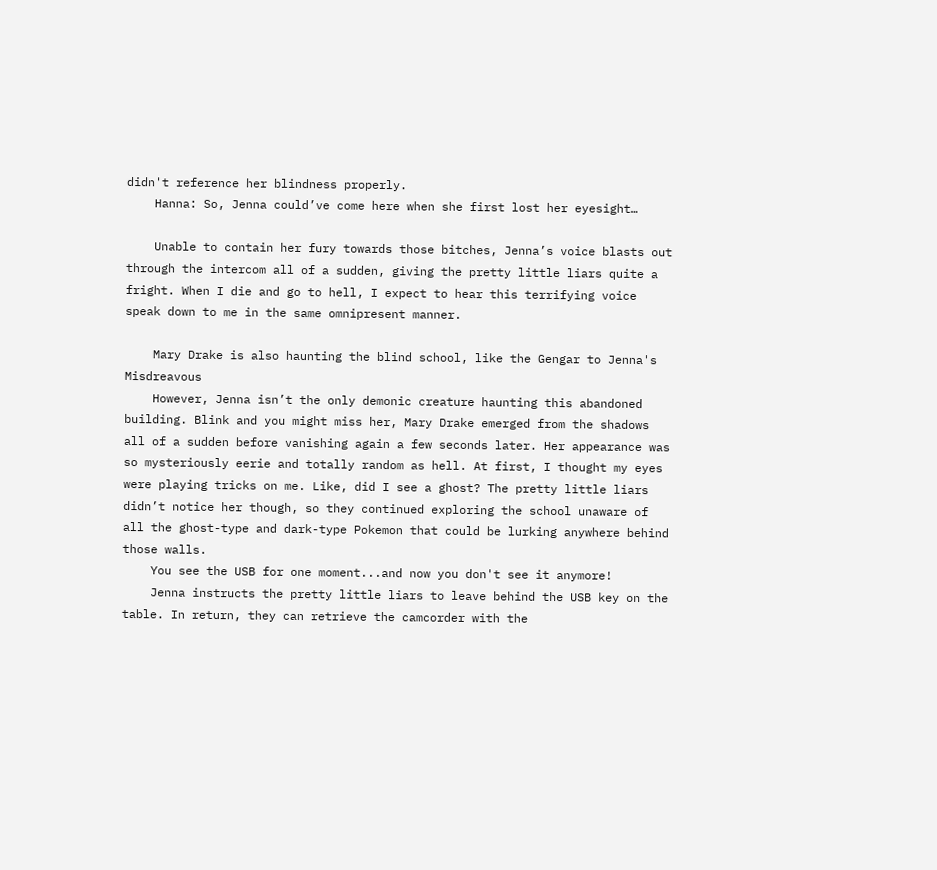didn't reference her blindness properly.
    Hanna: So, Jenna could’ve come here when she first lost her eyesight…

    Unable to contain her fury towards those bitches, Jenna’s voice blasts out through the intercom all of a sudden, giving the pretty little liars quite a fright. When I die and go to hell, I expect to hear this terrifying voice speak down to me in the same omnipresent manner.

    Mary Drake is also haunting the blind school, like the Gengar to Jenna's Misdreavous
    However, Jenna isn’t the only demonic creature haunting this abandoned building. Blink and you might miss her, Mary Drake emerged from the shadows all of a sudden before vanishing again a few seconds later. Her appearance was so mysteriously eerie and totally random as hell. At first, I thought my eyes were playing tricks on me. Like, did I see a ghost? The pretty little liars didn’t notice her though, so they continued exploring the school unaware of all the ghost-type and dark-type Pokemon that could be lurking anywhere behind those walls.
    You see the USB for one moment...and now you don't see it anymore!
    Jenna instructs the pretty little liars to leave behind the USB key on the table. In return, they can retrieve the camcorder with the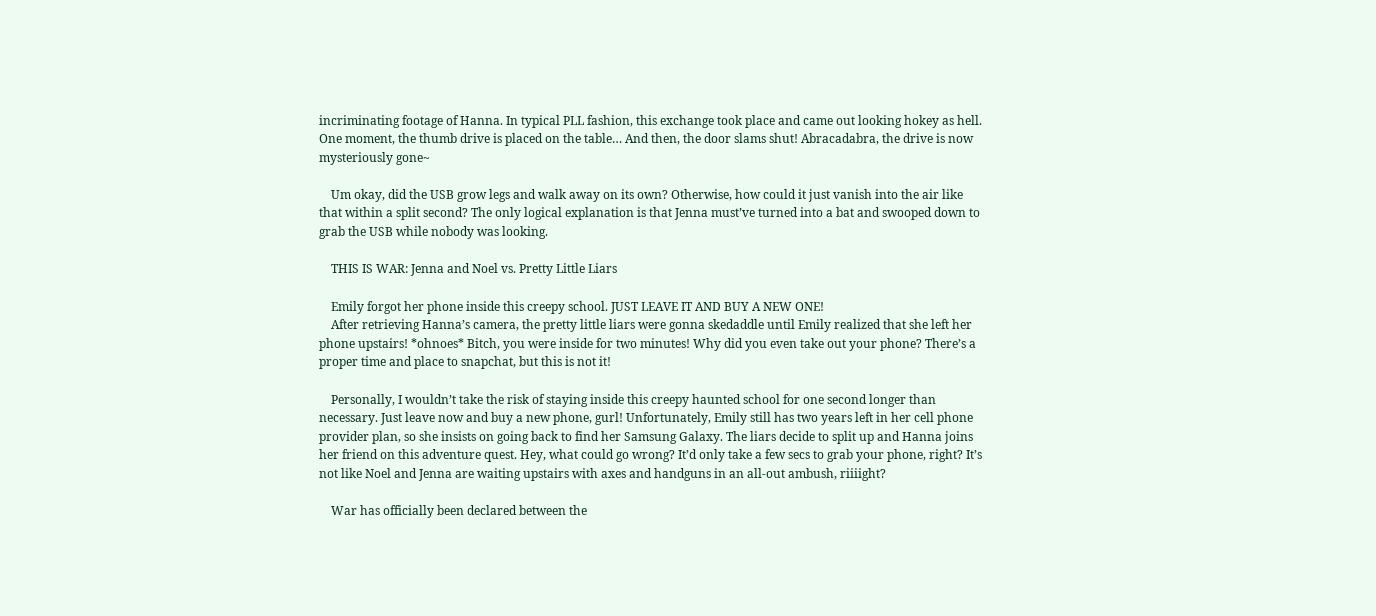incriminating footage of Hanna. In typical PLL fashion, this exchange took place and came out looking hokey as hell. One moment, the thumb drive is placed on the table… And then, the door slams shut! Abracadabra, the drive is now mysteriously gone~

    Um okay, did the USB grow legs and walk away on its own? Otherwise, how could it just vanish into the air like that within a split second? The only logical explanation is that Jenna must’ve turned into a bat and swooped down to grab the USB while nobody was looking.

    THIS IS WAR: Jenna and Noel vs. Pretty Little Liars

    Emily forgot her phone inside this creepy school. JUST LEAVE IT AND BUY A NEW ONE!
    After retrieving Hanna’s camera, the pretty little liars were gonna skedaddle until Emily realized that she left her phone upstairs! *ohnoes* Bitch, you were inside for two minutes! Why did you even take out your phone? There’s a proper time and place to snapchat, but this is not it!

    Personally, I wouldn’t take the risk of staying inside this creepy haunted school for one second longer than necessary. Just leave now and buy a new phone, gurl! Unfortunately, Emily still has two years left in her cell phone provider plan, so she insists on going back to find her Samsung Galaxy. The liars decide to split up and Hanna joins her friend on this adventure quest. Hey, what could go wrong? It’d only take a few secs to grab your phone, right? It’s not like Noel and Jenna are waiting upstairs with axes and handguns in an all-out ambush, riiiight?

    War has officially been declared between the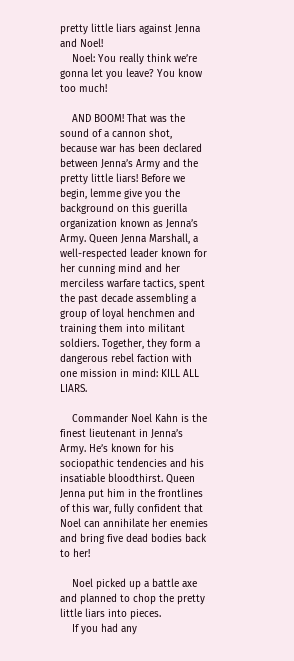pretty little liars against Jenna and Noel!
    Noel: You really think we’re gonna let you leave? You know too much!

    AND BOOM! That was the sound of a cannon shot, because war has been declared between Jenna’s Army and the pretty little liars! Before we begin, lemme give you the background on this guerilla organization known as Jenna’s Army. Queen Jenna Marshall, a well-respected leader known for her cunning mind and her merciless warfare tactics, spent the past decade assembling a group of loyal henchmen and training them into militant soldiers. Together, they form a dangerous rebel faction with one mission in mind: KILL ALL LIARS.

    Commander Noel Kahn is the finest lieutenant in Jenna’s Army. He’s known for his sociopathic tendencies and his insatiable bloodthirst. Queen Jenna put him in the frontlines of this war, fully confident that Noel can annihilate her enemies and bring five dead bodies back to her!

    Noel picked up a battle axe and planned to chop the pretty little liars into pieces.
    If you had any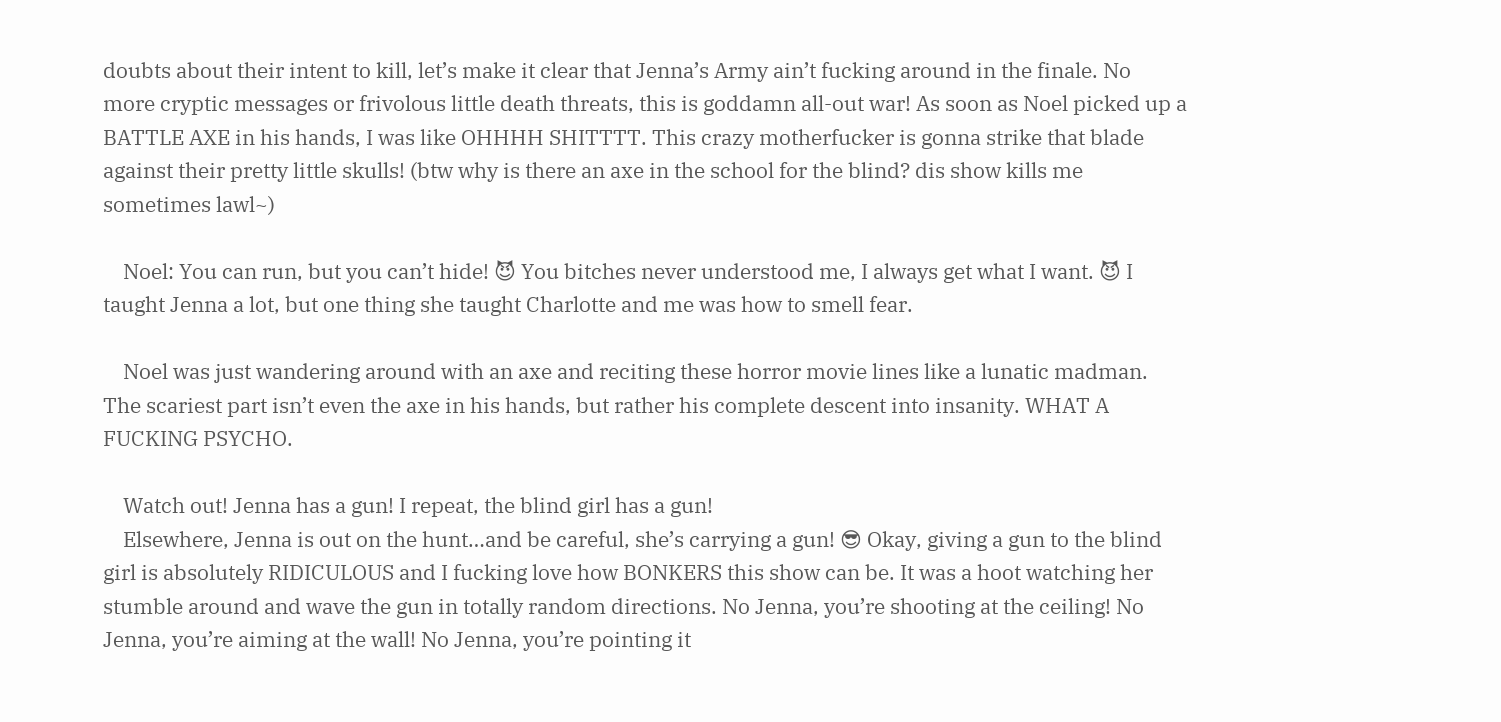doubts about their intent to kill, let’s make it clear that Jenna’s Army ain’t fucking around in the finale. No more cryptic messages or frivolous little death threats, this is goddamn all-out war! As soon as Noel picked up a BATTLE AXE in his hands, I was like OHHHH SHITTTT. This crazy motherfucker is gonna strike that blade against their pretty little skulls! (btw why is there an axe in the school for the blind? dis show kills me sometimes lawl~)

    Noel: You can run, but you can’t hide! 😈 You bitches never understood me, I always get what I want. 😈 I taught Jenna a lot, but one thing she taught Charlotte and me was how to smell fear.

    Noel was just wandering around with an axe and reciting these horror movie lines like a lunatic madman. The scariest part isn’t even the axe in his hands, but rather his complete descent into insanity. WHAT A FUCKING PSYCHO.

    Watch out! Jenna has a gun! I repeat, the blind girl has a gun!
    Elsewhere, Jenna is out on the hunt…and be careful, she’s carrying a gun! 😎 Okay, giving a gun to the blind girl is absolutely RIDICULOUS and I fucking love how BONKERS this show can be. It was a hoot watching her stumble around and wave the gun in totally random directions. No Jenna, you’re shooting at the ceiling! No Jenna, you’re aiming at the wall! No Jenna, you’re pointing it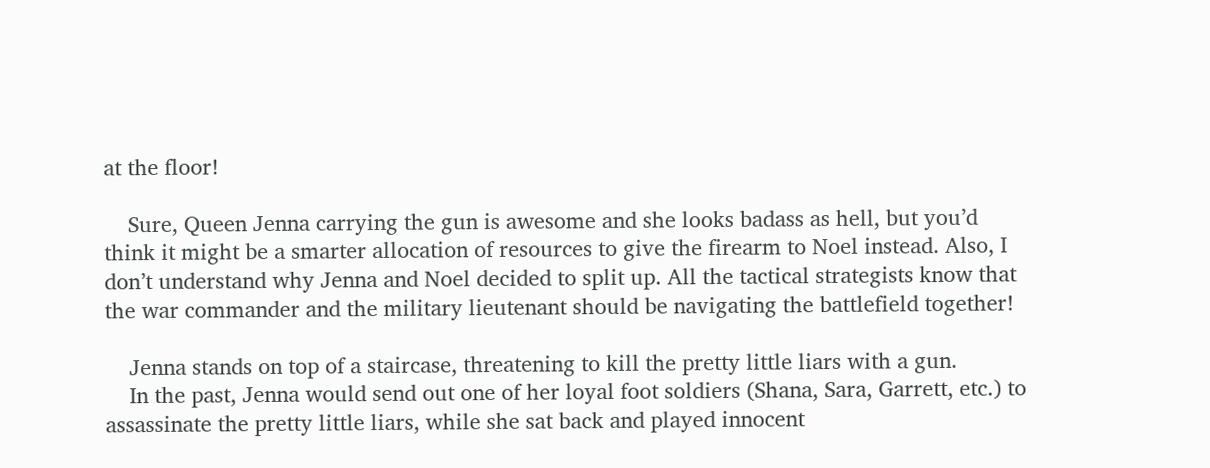at the floor!

    Sure, Queen Jenna carrying the gun is awesome and she looks badass as hell, but you’d think it might be a smarter allocation of resources to give the firearm to Noel instead. Also, I don’t understand why Jenna and Noel decided to split up. All the tactical strategists know that the war commander and the military lieutenant should be navigating the battlefield together!

    Jenna stands on top of a staircase, threatening to kill the pretty little liars with a gun.
    In the past, Jenna would send out one of her loyal foot soldiers (Shana, Sara, Garrett, etc.) to assassinate the pretty little liars, while she sat back and played innocent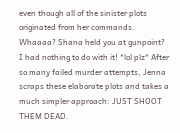even though all of the sinister plots originated from her commands. Whaaaa? Shana held you at gunpoint? I had nothing to do with it! *lol plz* After so many failed murder attempts, Jenna scraps these elaborate plots and takes a much simpler approach: JUST SHOOT THEM DEAD.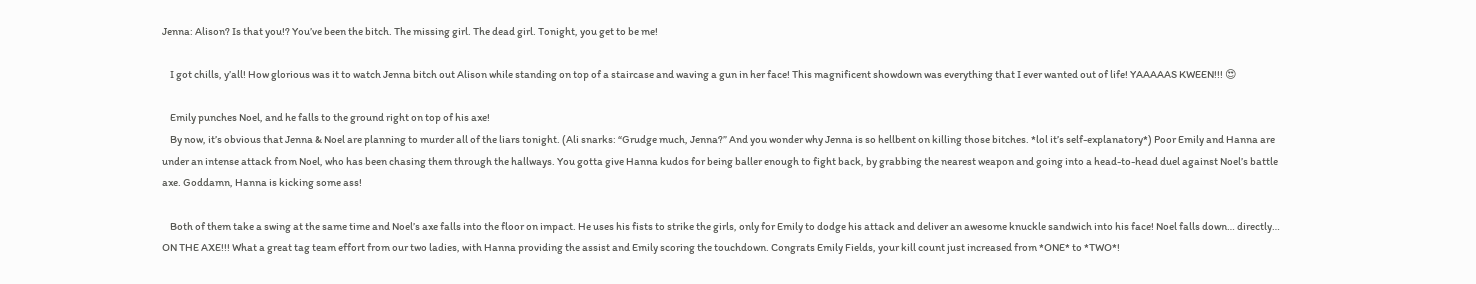Jenna: Alison? Is that you!? You’ve been the bitch. The missing girl. The dead girl. Tonight, you get to be me!

    I got chills, y’all! How glorious was it to watch Jenna bitch out Alison while standing on top of a staircase and waving a gun in her face! This magnificent showdown was everything that I ever wanted out of life! YAAAAAS KWEEN!!! 😍

    Emily punches Noel, and he falls to the ground right on top of his axe!
    By now, it’s obvious that Jenna & Noel are planning to murder all of the liars tonight. (Ali snarks: “Grudge much, Jenna?” And you wonder why Jenna is so hellbent on killing those bitches. *lol it’s self-explanatory*) Poor Emily and Hanna are under an intense attack from Noel, who has been chasing them through the hallways. You gotta give Hanna kudos for being baller enough to fight back, by grabbing the nearest weapon and going into a head-to-head duel against Noel’s battle axe. Goddamn, Hanna is kicking some ass!

    Both of them take a swing at the same time and Noel’s axe falls into the floor on impact. He uses his fists to strike the girls, only for Emily to dodge his attack and deliver an awesome knuckle sandwich into his face! Noel falls down… directly… ON THE AXE!!! What a great tag team effort from our two ladies, with Hanna providing the assist and Emily scoring the touchdown. Congrats Emily Fields, your kill count just increased from *ONE* to *TWO*!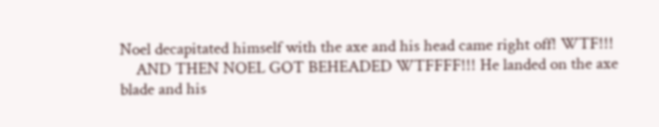Noel decapitated himself with the axe and his head came right off! WTF!!!
    AND THEN NOEL GOT BEHEADED WTFFFF!!! He landed on the axe blade and his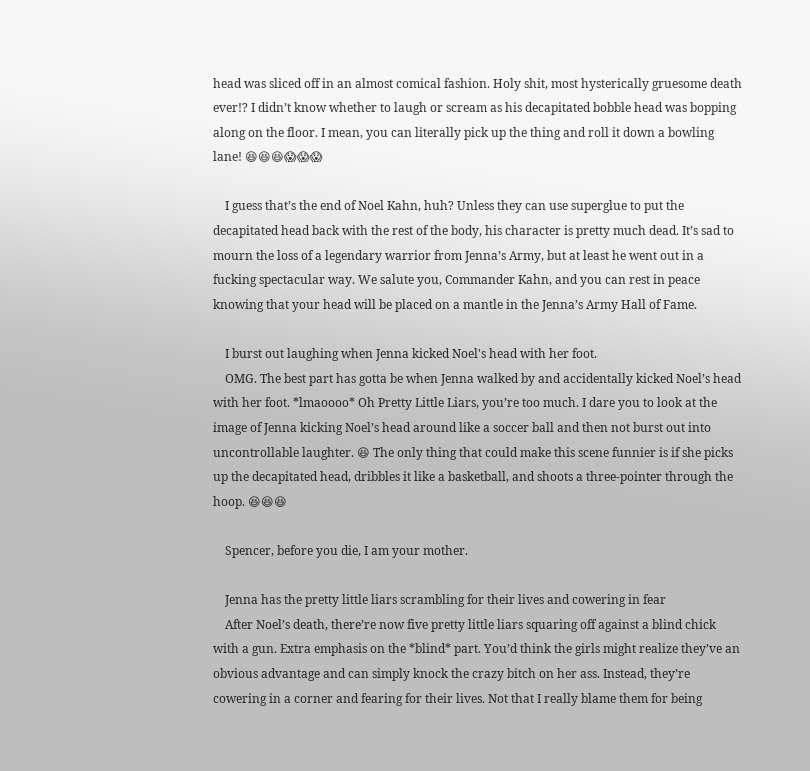head was sliced off in an almost comical fashion. Holy shit, most hysterically gruesome death ever!? I didn’t know whether to laugh or scream as his decapitated bobble head was bopping along on the floor. I mean, you can literally pick up the thing and roll it down a bowling lane! 😆😆😆😱😱😱

    I guess that’s the end of Noel Kahn, huh? Unless they can use superglue to put the decapitated head back with the rest of the body, his character is pretty much dead. It’s sad to mourn the loss of a legendary warrior from Jenna’s Army, but at least he went out in a fucking spectacular way. We salute you, Commander Kahn, and you can rest in peace knowing that your head will be placed on a mantle in the Jenna’s Army Hall of Fame.

    I burst out laughing when Jenna kicked Noel's head with her foot.
    OMG. The best part has gotta be when Jenna walked by and accidentally kicked Noel’s head with her foot. *lmaoooo* Oh Pretty Little Liars, you’re too much. I dare you to look at the image of Jenna kicking Noel’s head around like a soccer ball and then not burst out into uncontrollable laughter. 😆 The only thing that could make this scene funnier is if she picks up the decapitated head, dribbles it like a basketball, and shoots a three-pointer through the hoop. 😆😆😆

    Spencer, before you die, I am your mother.

    Jenna has the pretty little liars scrambling for their lives and cowering in fear
    After Noel’s death, there’re now five pretty little liars squaring off against a blind chick with a gun. Extra emphasis on the *blind* part. You’d think the girls might realize they’ve an obvious advantage and can simply knock the crazy bitch on her ass. Instead, they’re cowering in a corner and fearing for their lives. Not that I really blame them for being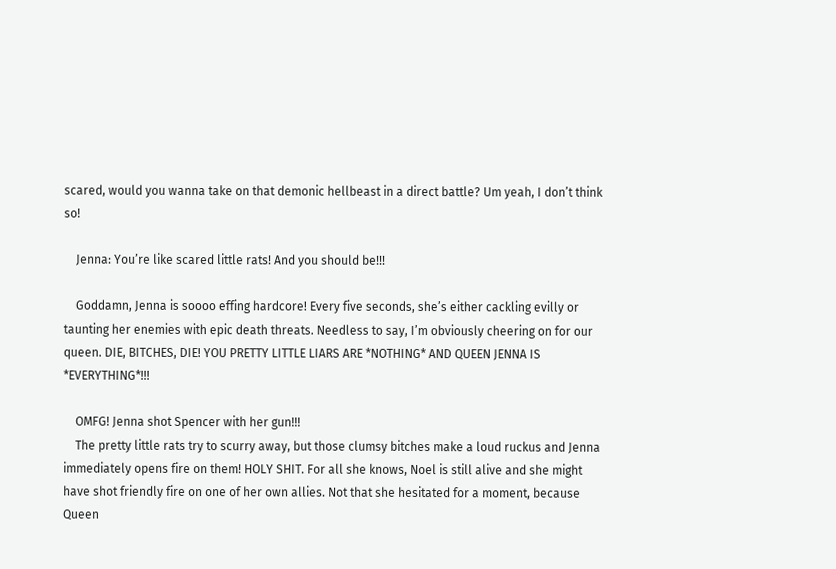scared, would you wanna take on that demonic hellbeast in a direct battle? Um yeah, I don’t think so!

    Jenna: You’re like scared little rats! And you should be!!!

    Goddamn, Jenna is soooo effing hardcore! Every five seconds, she’s either cackling evilly or taunting her enemies with epic death threats. Needless to say, I’m obviously cheering on for our queen. DIE, BITCHES, DIE! YOU PRETTY LITTLE LIARS ARE *NOTHING* AND QUEEN JENNA IS *EVERYTHING*!!!

    OMFG! Jenna shot Spencer with her gun!!!
    The pretty little rats try to scurry away, but those clumsy bitches make a loud ruckus and Jenna immediately opens fire on them! HOLY SHIT. For all she knows, Noel is still alive and she might have shot friendly fire on one of her own allies. Not that she hesitated for a moment, because Queen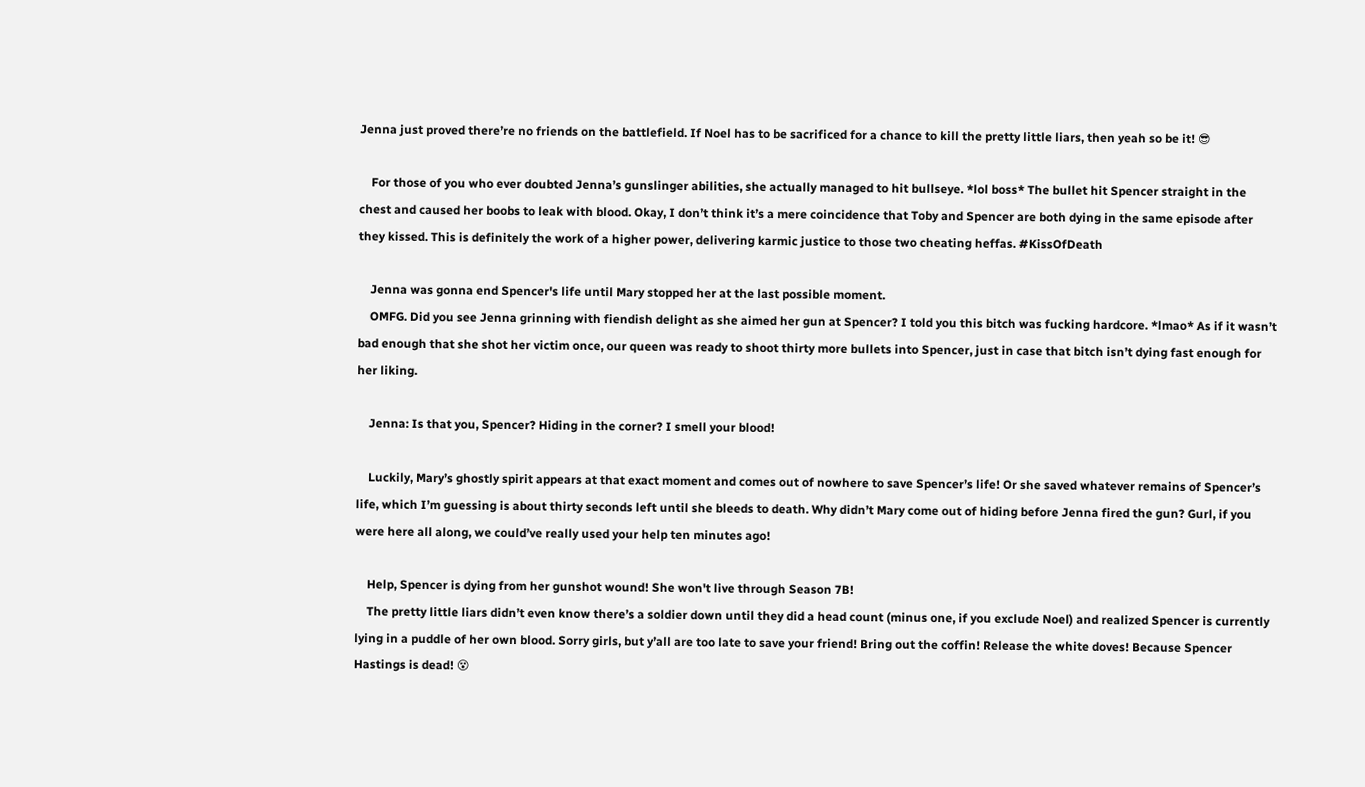Jenna just proved there’re no friends on the battlefield. If Noel has to be sacrificed for a chance to kill the pretty little liars, then yeah so be it! 😎

    For those of you who ever doubted Jenna’s gunslinger abilities, she actually managed to hit bullseye. *lol boss* The bullet hit Spencer straight in the chest and caused her boobs to leak with blood. Okay, I don’t think it’s a mere coincidence that Toby and Spencer are both dying in the same episode after they kissed. This is definitely the work of a higher power, delivering karmic justice to those two cheating heffas. #KissOfDeath

    Jenna was gonna end Spencer's life until Mary stopped her at the last possible moment.
    OMFG. Did you see Jenna grinning with fiendish delight as she aimed her gun at Spencer? I told you this bitch was fucking hardcore. *lmao* As if it wasn’t bad enough that she shot her victim once, our queen was ready to shoot thirty more bullets into Spencer, just in case that bitch isn’t dying fast enough for her liking.

    Jenna: Is that you, Spencer? Hiding in the corner? I smell your blood!

    Luckily, Mary’s ghostly spirit appears at that exact moment and comes out of nowhere to save Spencer’s life! Or she saved whatever remains of Spencer’s life, which I’m guessing is about thirty seconds left until she bleeds to death. Why didn’t Mary come out of hiding before Jenna fired the gun? Gurl, if you were here all along, we could’ve really used your help ten minutes ago!

    Help, Spencer is dying from her gunshot wound! She won't live through Season 7B!
    The pretty little liars didn’t even know there’s a soldier down until they did a head count (minus one, if you exclude Noel) and realized Spencer is currently lying in a puddle of her own blood. Sorry girls, but y’all are too late to save your friend! Bring out the coffin! Release the white doves! Because Spencer Hastings is dead! 😵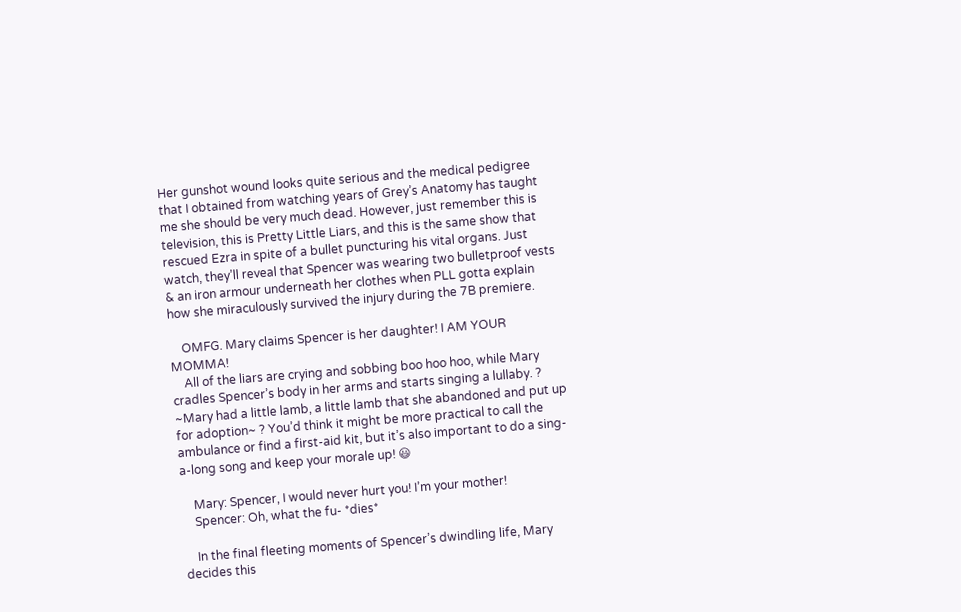Her gunshot wound looks quite serious and the medical pedigree that I obtained from watching years of Grey’s Anatomy has taught me she should be very much dead. However, just remember this is television, this is Pretty Little Liars, and this is the same show that rescued Ezra in spite of a bullet puncturing his vital organs. Just watch, they’ll reveal that Spencer was wearing two bulletproof vests & an iron armour underneath her clothes when PLL gotta explain how she miraculously survived the injury during the 7B premiere.

    OMFG. Mary claims Spencer is her daughter! I AM YOUR MOMMA!
    All of the liars are crying and sobbing boo hoo hoo, while Mary cradles Spencer’s body in her arms and starts singing a lullaby. ? ~Mary had a little lamb, a little lamb that she abandoned and put up for adoption~ ? You’d think it might be more practical to call the ambulance or find a first-aid kit, but it’s also important to do a sing-a-long song and keep your morale up! 😃

    Mary: Spencer, I would never hurt you! I’m your mother!
    Spencer: Oh, what the fu- *dies*

    In the final fleeting moments of Spencer’s dwindling life, Mary decides this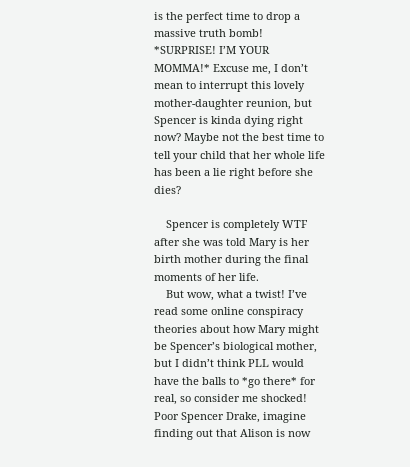is the perfect time to drop a massive truth bomb! *SURPRISE! I’M YOUR MOMMA!* Excuse me, I don’t mean to interrupt this lovely mother-daughter reunion, but Spencer is kinda dying right now? Maybe not the best time to tell your child that her whole life has been a lie right before she dies?

    Spencer is completely WTF after she was told Mary is her birth mother during the final moments of her life.
    But wow, what a twist! I’ve read some online conspiracy theories about how Mary might be Spencer’s biological mother, but I didn’t think PLL would have the balls to *go there* for real, so consider me shocked! Poor Spencer Drake, imagine finding out that Alison is now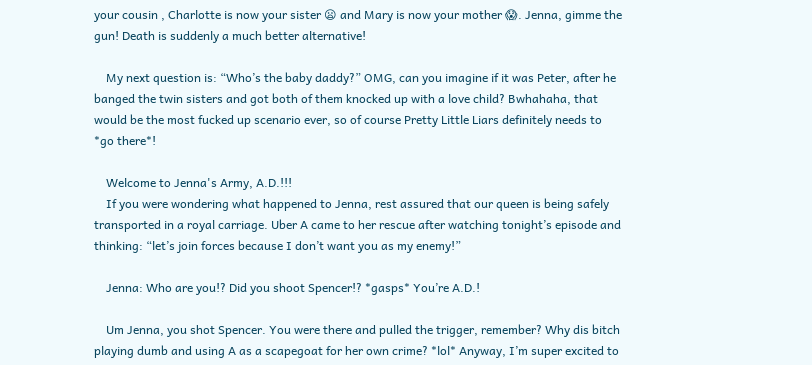your cousin , Charlotte is now your sister 😦 and Mary is now your mother 😱. Jenna, gimme the gun! Death is suddenly a much better alternative!

    My next question is: “Who’s the baby daddy?” OMG, can you imagine if it was Peter, after he banged the twin sisters and got both of them knocked up with a love child? Bwhahaha, that would be the most fucked up scenario ever, so of course Pretty Little Liars definitely needs to *go there*!

    Welcome to Jenna's Army, A.D.!!!
    If you were wondering what happened to Jenna, rest assured that our queen is being safely transported in a royal carriage. Uber A came to her rescue after watching tonight’s episode and thinking: “let’s join forces because I don’t want you as my enemy!”

    Jenna: Who are you!? Did you shoot Spencer!? *gasps* You’re A.D.!

    Um Jenna, you shot Spencer. You were there and pulled the trigger, remember? Why dis bitch playing dumb and using A as a scapegoat for her own crime? *lol* Anyway, I’m super excited to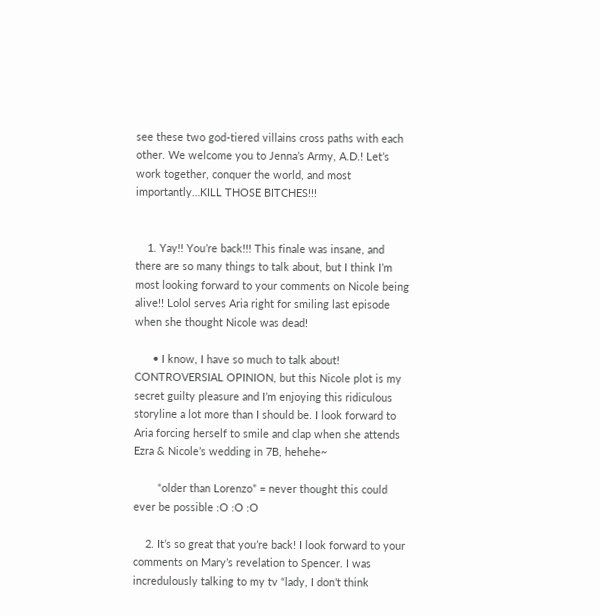see these two god-tiered villains cross paths with each other. We welcome you to Jenna’s Army, A.D.! Let’s work together, conquer the world, and most importantly…KILL THOSE BITCHES!!!


    1. Yay!! You’re back!!! This finale was insane, and there are so many things to talk about, but I think I’m most looking forward to your comments on Nicole being alive!! Lolol serves Aria right for smiling last episode when she thought Nicole was dead!

      • I know, I have so much to talk about! CONTROVERSIAL OPINION, but this Nicole plot is my secret guilty pleasure and I’m enjoying this ridiculous storyline a lot more than I should be. I look forward to Aria forcing herself to smile and clap when she attends Ezra & Nicole’s wedding in 7B, hehehe~

        “older than Lorenzo” = never thought this could ever be possible :O :O :O

    2. It’s so great that you’re back! I look forward to your comments on Mary’s revelation to Spencer. I was incredulously talking to my tv “lady, I don’t think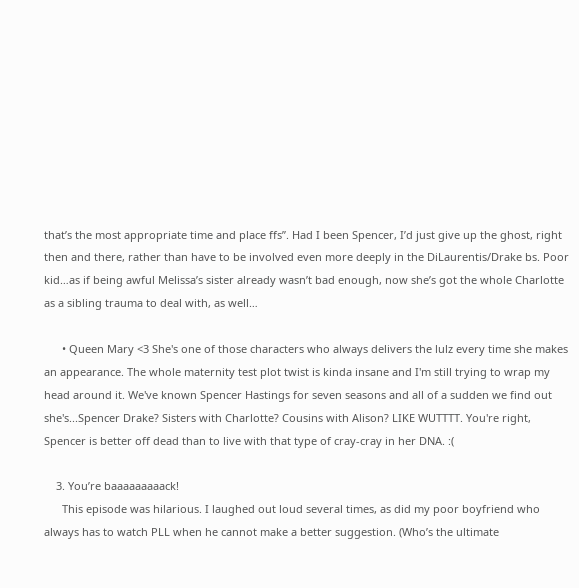that’s the most appropriate time and place ffs”. Had I been Spencer, I’d just give up the ghost, right then and there, rather than have to be involved even more deeply in the DiLaurentis/Drake bs. Poor kid…as if being awful Melissa’s sister already wasn’t bad enough, now she’s got the whole Charlotte as a sibling trauma to deal with, as well…

      • Queen Mary <3 She's one of those characters who always delivers the lulz every time she makes an appearance. The whole maternity test plot twist is kinda insane and I'm still trying to wrap my head around it. We've known Spencer Hastings for seven seasons and all of a sudden we find out she's...Spencer Drake? Sisters with Charlotte? Cousins with Alison? LIKE WUTTTT. You're right, Spencer is better off dead than to live with that type of cray-cray in her DNA. :(

    3. You’re baaaaaaaaack!
      This episode was hilarious. I laughed out loud several times, as did my poor boyfriend who always has to watch PLL when he cannot make a better suggestion. (Who’s the ultimate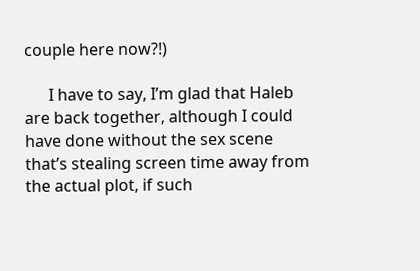couple here now?!)

      I have to say, I’m glad that Haleb are back together, although I could have done without the sex scene that’s stealing screen time away from the actual plot, if such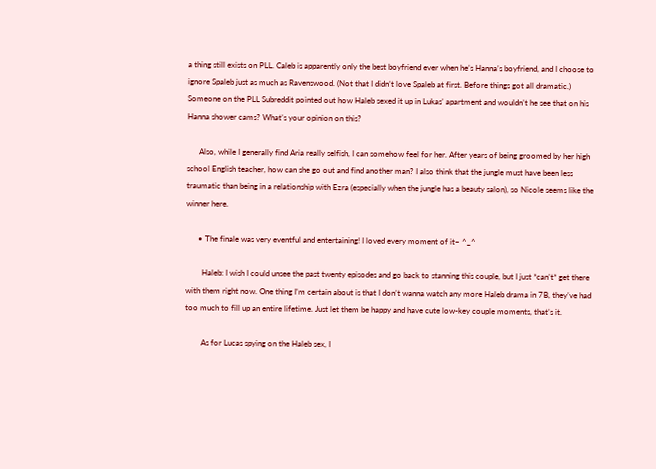a thing still exists on PLL. Caleb is apparently only the best boyfriend ever when he’s Hanna’s boyfriend, and I choose to ignore Spaleb just as much as Ravenswood. (Not that I didn’t love Spaleb at first. Before things got all dramatic.) Someone on the PLL Subreddit pointed out how Haleb sexed it up in Lukas’ apartment and wouldn’t he see that on his Hanna shower cams? What’s your opinion on this?

      Also, while I generally find Aria really selfish, I can somehow feel for her. After years of being groomed by her high school English teacher, how can she go out and find another man? I also think that the jungle must have been less traumatic than being in a relationship with Ezra (especially when the jungle has a beauty salon), so Nicole seems like the winner here.

      • The finale was very eventful and entertaining! I loved every moment of it~ ^_^

        Haleb: I wish I could unsee the past twenty episodes and go back to stanning this couple, but I just *can’t* get there with them right now. One thing I’m certain about is that I don’t wanna watch any more Haleb drama in 7B, they’ve had too much to fill up an entire lifetime. Just let them be happy and have cute low-key couple moments, that’s it.

        As for Lucas spying on the Haleb sex, I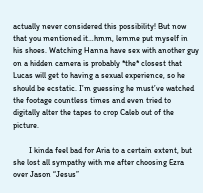actually never considered this possibility! But now that you mentioned it…hmm, lemme put myself in his shoes. Watching Hanna have sex with another guy on a hidden camera is probably *the* closest that Lucas will get to having a sexual experience, so he should be ecstatic. I’m guessing he must’ve watched the footage countless times and even tried to digitally alter the tapes to crop Caleb out of the picture.

        I kinda feel bad for Aria to a certain extent, but she lost all sympathy with me after choosing Ezra over Jason “Jesus”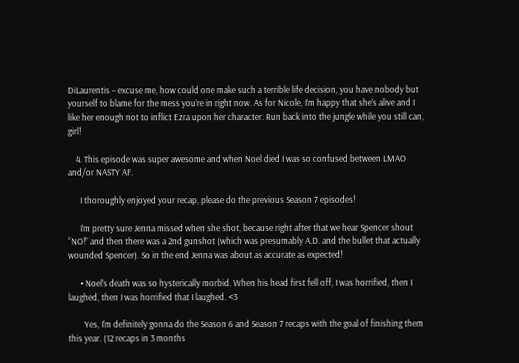DiLaurentis – excuse me, how could one make such a terrible life decision, you have nobody but yourself to blame for the mess you’re in right now. As for Nicole, I’m happy that she’s alive and I like her enough not to inflict Ezra upon her character. Run back into the jungle while you still can, girl!

    4. This episode was super awesome and when Noel died I was so confused between LMAO and/or NASTY AF.

      I thoroughly enjoyed your recap, please do the previous Season 7 episodes!

      I’m pretty sure Jenna missed when she shot, because right after that we hear Spencer shout “NO!” and then there was a 2nd gunshot (which was presumably A.D. and the bullet that actually wounded Spencer). So in the end Jenna was about as accurate as expected!

      • Noel’s death was so hysterically morbid. When his head first fell off, I was horrified, then I laughed, then I was horrified that I laughed. <3

        Yes, I'm definitely gonna do the Season 6 and Season 7 recaps with the goal of finishing them this year. (12 recaps in 3 months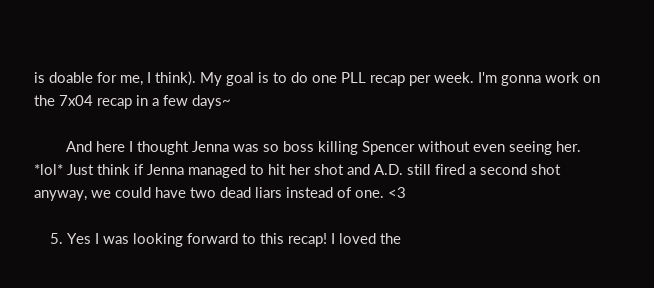is doable for me, I think). My goal is to do one PLL recap per week. I'm gonna work on the 7x04 recap in a few days~

        And here I thought Jenna was so boss killing Spencer without even seeing her. *lol* Just think if Jenna managed to hit her shot and A.D. still fired a second shot anyway, we could have two dead liars instead of one. <3

    5. Yes I was looking forward to this recap! I loved the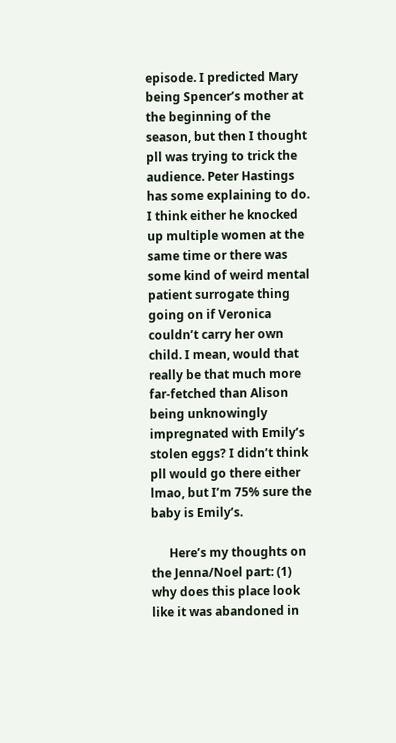episode. I predicted Mary being Spencer’s mother at the beginning of the season, but then I thought pll was trying to trick the audience. Peter Hastings has some explaining to do. I think either he knocked up multiple women at the same time or there was some kind of weird mental patient surrogate thing going on if Veronica couldn’t carry her own child. I mean, would that really be that much more far-fetched than Alison being unknowingly impregnated with Emily’s stolen eggs? I didn’t think pll would go there either lmao, but I’m 75% sure the baby is Emily’s.

      Here’s my thoughts on the Jenna/Noel part: (1) why does this place look like it was abandoned in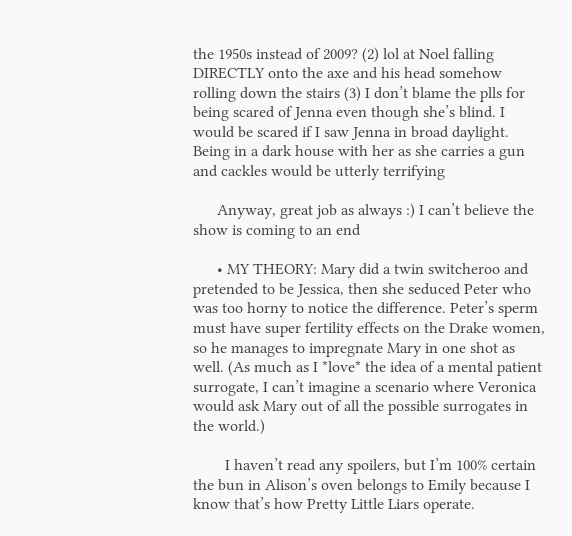the 1950s instead of 2009? (2) lol at Noel falling DIRECTLY onto the axe and his head somehow rolling down the stairs (3) I don’t blame the plls for being scared of Jenna even though she’s blind. I would be scared if I saw Jenna in broad daylight. Being in a dark house with her as she carries a gun and cackles would be utterly terrifying

      Anyway, great job as always :) I can’t believe the show is coming to an end

      • MY THEORY: Mary did a twin switcheroo and pretended to be Jessica, then she seduced Peter who was too horny to notice the difference. Peter’s sperm must have super fertility effects on the Drake women, so he manages to impregnate Mary in one shot as well. (As much as I *love* the idea of a mental patient surrogate, I can’t imagine a scenario where Veronica would ask Mary out of all the possible surrogates in the world.)

        I haven’t read any spoilers, but I’m 100% certain the bun in Alison’s oven belongs to Emily because I know that’s how Pretty Little Liars operate.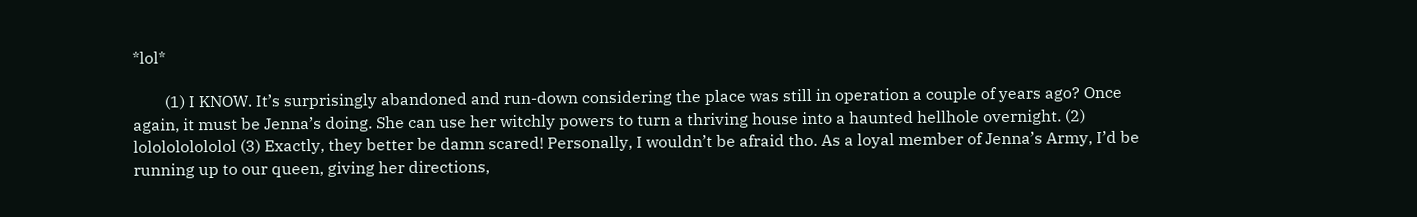*lol*

        (1) I KNOW. It’s surprisingly abandoned and run-down considering the place was still in operation a couple of years ago? Once again, it must be Jenna’s doing. She can use her witchly powers to turn a thriving house into a haunted hellhole overnight. (2) lololololololol (3) Exactly, they better be damn scared! Personally, I wouldn’t be afraid tho. As a loyal member of Jenna’s Army, I’d be running up to our queen, giving her directions,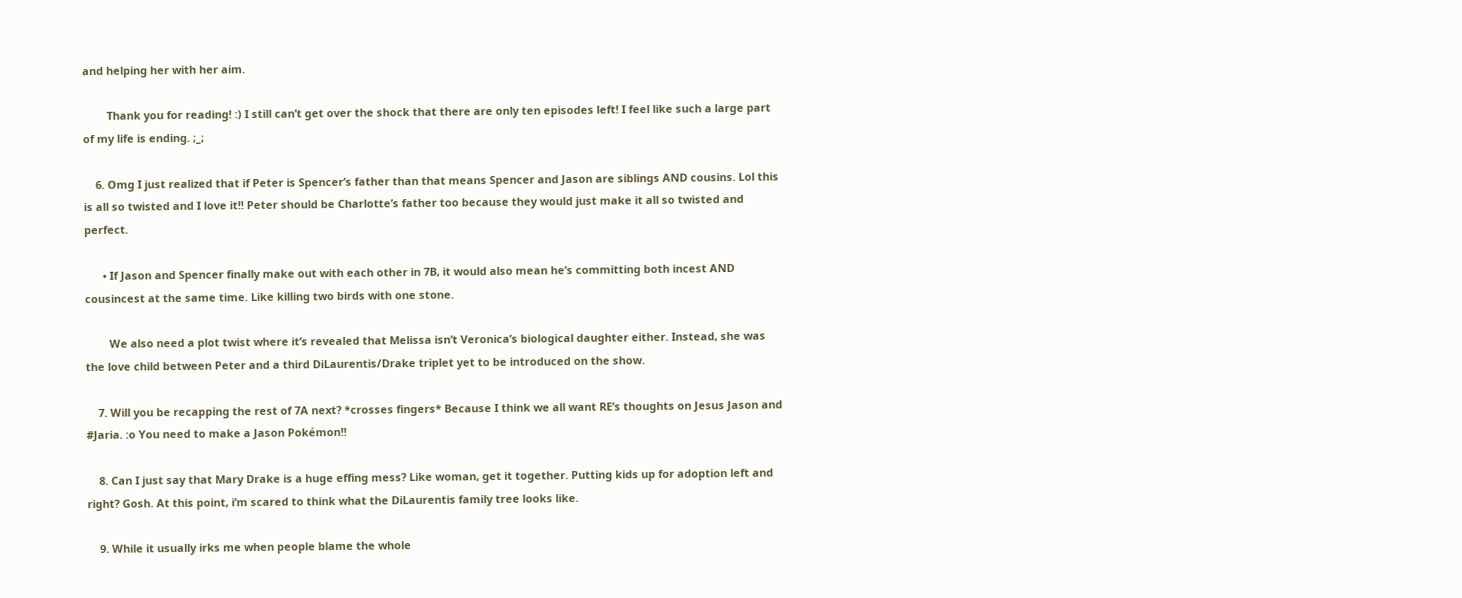and helping her with her aim.

        Thank you for reading! :) I still can’t get over the shock that there are only ten episodes left! I feel like such a large part of my life is ending. ;_;

    6. Omg I just realized that if Peter is Spencer’s father than that means Spencer and Jason are siblings AND cousins. Lol this is all so twisted and I love it!! Peter should be Charlotte’s father too because they would just make it all so twisted and perfect.

      • If Jason and Spencer finally make out with each other in 7B, it would also mean he’s committing both incest AND cousincest at the same time. Like killing two birds with one stone.

        We also need a plot twist where it’s revealed that Melissa isn’t Veronica’s biological daughter either. Instead, she was the love child between Peter and a third DiLaurentis/Drake triplet yet to be introduced on the show.

    7. Will you be recapping the rest of 7A next? *crosses fingers* Because I think we all want RE’s thoughts on Jesus Jason and #Jaria. :o You need to make a Jason Pokémon!!

    8. Can I just say that Mary Drake is a huge effing mess? Like woman, get it together. Putting kids up for adoption left and right? Gosh. At this point, i’m scared to think what the DiLaurentis family tree looks like.

    9. While it usually irks me when people blame the whole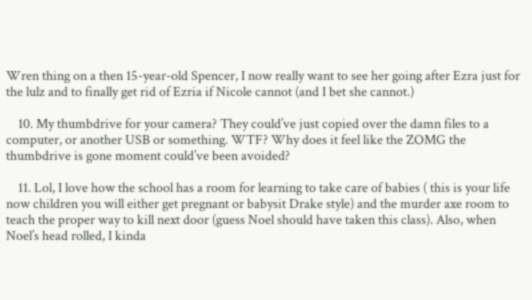Wren thing on a then 15-year-old Spencer, I now really want to see her going after Ezra just for the lulz and to finally get rid of Ezria if Nicole cannot (and I bet she cannot.)

    10. My thumbdrive for your camera? They could’ve just copied over the damn files to a computer, or another USB or something. WTF? Why does it feel like the ZOMG the thumbdrive is gone moment could’ve been avoided?

    11. Lol, I love how the school has a room for learning to take care of babies ( this is your life now children you will either get pregnant or babysit Drake style) and the murder axe room to teach the proper way to kill next door (guess Noel should have taken this class). Also, when Noel’s head rolled, I kinda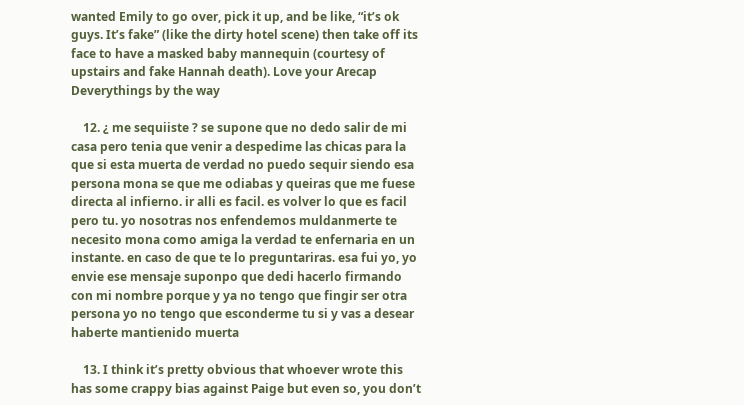wanted Emily to go over, pick it up, and be like, “it’s ok guys. It’s fake” (like the dirty hotel scene) then take off its face to have a masked baby mannequin (courtesy of upstairs and fake Hannah death). Love your Arecap Deverythings by the way

    12. ¿ me sequiiste ? se supone que no dedo salir de mi casa pero tenia que venir a despedime las chicas para la que si esta muerta de verdad no puedo sequir siendo esa persona mona se que me odiabas y queiras que me fuese directa al infierno. ir alli es facil. es volver lo que es facil pero tu. yo nosotras nos enfendemos muldanmerte te necesito mona como amiga la verdad te enfernaria en un instante. en caso de que te lo preguntariras. esa fui yo, yo envie ese mensaje suponpo que dedi hacerlo firmando con mi nombre porque y ya no tengo que fingir ser otra persona yo no tengo que esconderme tu si y vas a desear haberte mantienido muerta

    13. I think it’s pretty obvious that whoever wrote this has some crappy bias against Paige but even so, you don’t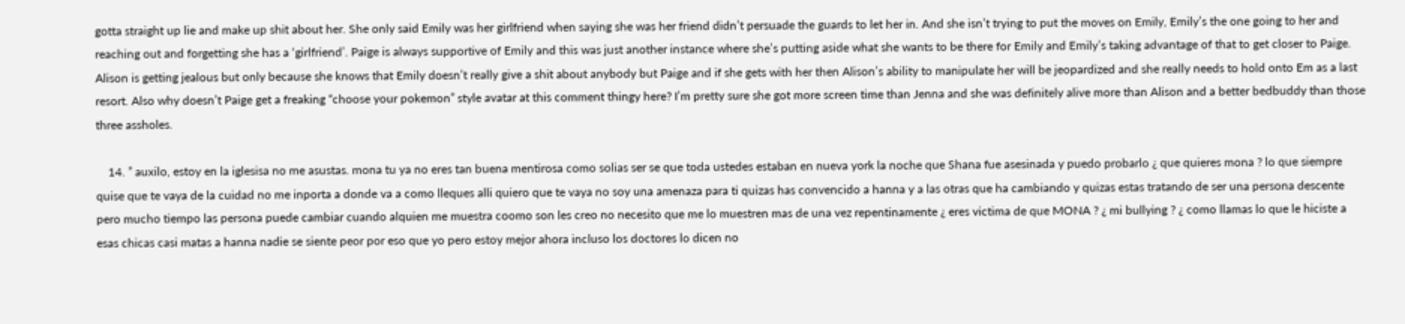gotta straight up lie and make up shit about her. She only said Emily was her girlfriend when saying she was her friend didn’t persuade the guards to let her in. And she isn’t trying to put the moves on Emily, Emily’s the one going to her and reaching out and forgetting she has a ‘girlfriend’. Paige is always supportive of Emily and this was just another instance where she’s putting aside what she wants to be there for Emily and Emily’s taking advantage of that to get closer to Paige. Alison is getting jealous but only because she knows that Emily doesn’t really give a shit about anybody but Paige and if she gets with her then Alison’s ability to manipulate her will be jeopardized and she really needs to hold onto Em as a last resort. Also why doesn’t Paige get a freaking “choose your pokemon” style avatar at this comment thingy here? I’m pretty sure she got more screen time than Jenna and she was definitely alive more than Alison and a better bedbuddy than those three assholes.

    14. ” auxilo, estoy en la iglesisa no me asustas. mona tu ya no eres tan buena mentirosa como solias ser se que toda ustedes estaban en nueva york la noche que Shana fue asesinada y puedo probarlo ¿ que quieres mona ? lo que siempre quise que te vaya de la cuidad no me inporta a donde va a como lleques alli quiero que te vaya no soy una amenaza para ti quizas has convencido a hanna y a las otras que ha cambiando y quizas estas tratando de ser una persona descente pero mucho tiempo las persona puede cambiar cuando alquien me muestra coomo son les creo no necesito que me lo muestren mas de una vez repentinamente ¿ eres victima de que MONA ? ¿ mi bullying ? ¿ como llamas lo que le hiciste a esas chicas casi matas a hanna nadie se siente peor por eso que yo pero estoy mejor ahora incluso los doctores lo dicen no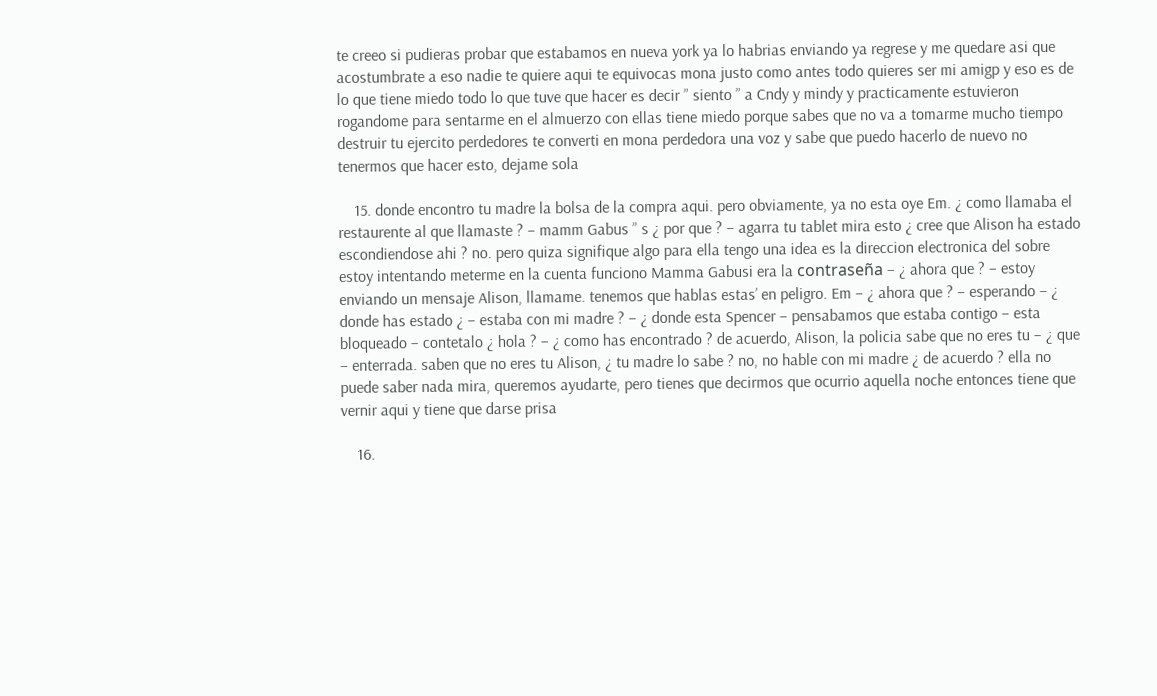te creeo si pudieras probar que estabamos en nueva york ya lo habrias enviando ya regrese y me quedare asi que acostumbrate a eso nadie te quiere aqui te equivocas mona justo como antes todo quieres ser mi amigp y eso es de lo que tiene miedo todo lo que tuve que hacer es decir ” siento ” a Cndy y mindy y practicamente estuvieron rogandome para sentarme en el almuerzo con ellas tiene miedo porque sabes que no va a tomarme mucho tiempo destruir tu ejercito perdedores te converti en mona perdedora una voz y sabe que puedo hacerlo de nuevo no tenermos que hacer esto, dejame sola

    15. donde encontro tu madre la bolsa de la compra aqui. pero obviamente, ya no esta oye Em. ¿ como llamaba el restaurente al que llamaste ? – mamm Gabus ” s ¿ por que ? – agarra tu tablet mira esto ¿ cree que Alison ha estado escondiendose ahi ? no. pero quiza signifique algo para ella tengo una idea es la direccion electronica del sobre estoy intentando meterme en la cuenta funciono Mamma Gabusi era la contraseña – ¿ ahora que ? – estoy enviando un mensaje Alison, llamame. tenemos que hablas estas’ en peligro. Em – ¿ ahora que ? – esperando – ¿ donde has estado ¿ – estaba con mi madre ? – ¿ donde esta Spencer – pensabamos que estaba contigo – esta bloqueado – contetalo ¿ hola ? – ¿ como has encontrado ? de acuerdo, Alison, la policia sabe que no eres tu – ¿ que – enterrada. saben que no eres tu Alison, ¿ tu madre lo sabe ? no, no hable con mi madre ¿ de acuerdo ? ella no puede saber nada mira, queremos ayudarte, pero tienes que decirmos que ocurrio aquella noche entonces tiene que vernir aqui y tiene que darse prisa

    16.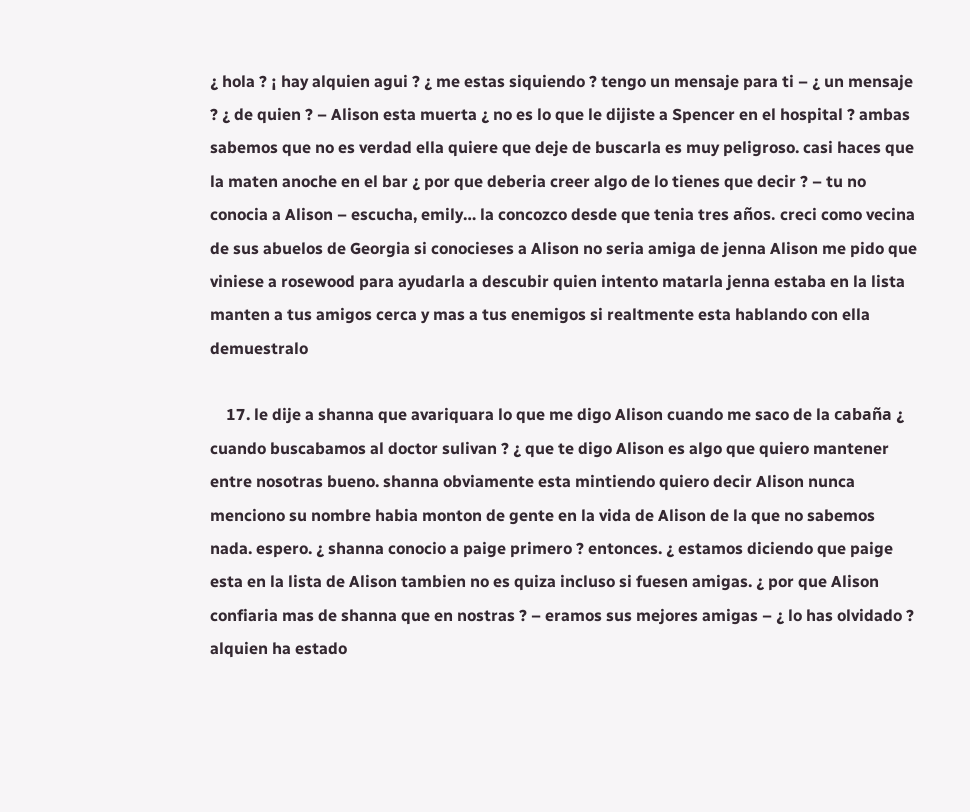¿ hola ? ¡ hay alquien agui ? ¿ me estas siquiendo ? tengo un mensaje para ti – ¿ un mensaje ? ¿ de quien ? – Alison esta muerta ¿ no es lo que le dijiste a Spencer en el hospital ? ambas sabemos que no es verdad ella quiere que deje de buscarla es muy peligroso. casi haces que la maten anoche en el bar ¿ por que deberia creer algo de lo tienes que decir ? – tu no conocia a Alison – escucha, emily… la concozco desde que tenia tres años. creci como vecina de sus abuelos de Georgia si conocieses a Alison no seria amiga de jenna Alison me pido que viniese a rosewood para ayudarla a descubir quien intento matarla jenna estaba en la lista manten a tus amigos cerca y mas a tus enemigos si realtmente esta hablando con ella demuestralo

    17. le dije a shanna que avariquara lo que me digo Alison cuando me saco de la cabaña ¿ cuando buscabamos al doctor sulivan ? ¿ que te digo Alison es algo que quiero mantener entre nosotras bueno. shanna obviamente esta mintiendo quiero decir Alison nunca menciono su nombre habia monton de gente en la vida de Alison de la que no sabemos nada. espero. ¿ shanna conocio a paige primero ? entonces. ¿ estamos diciendo que paige esta en la lista de Alison tambien no es quiza incluso si fuesen amigas. ¿ por que Alison confiaria mas de shanna que en nostras ? – eramos sus mejores amigas – ¿ lo has olvidado ? alquien ha estado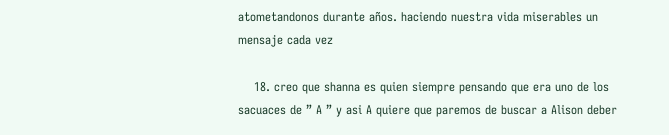atometandonos durante años. haciendo nuestra vida miserables un mensaje cada vez

    18. creo que shanna es quien siempre pensando que era uno de los sacuaces de ” A ” y asi A quiere que paremos de buscar a Alison deber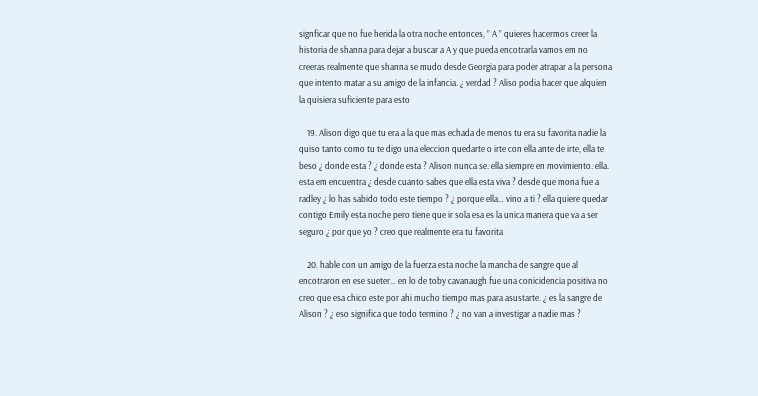signficar que no fue herida la otra noche entonces, ” A ” quieres hacermos creer la historia de shanna para dejar a buscar a A y que pueda encotrarla vamos em no creeras realmente que shanna se mudo desde Georgia para poder atrapar a la persona que intento matar a su amigo de la infancia. ¿ verdad ? Aliso podia hacer que alquien la quisiera suficiente para esto

    19. Alison digo que tu era a la que mas echada de menos tu era su favorita nadie la quiso tanto como tu te digo una eleccion quedarte o irte con ella ante de irte, ella te beso ¿ donde esta ? ¿ donde esta ? Alison nunca se. ella siempre en movimiento. ella. esta em encuentra ¿ desde cuanto sabes que ella esta viva ? desde que mona fue a radley ¿ lo has sabido todo este tiempo ? ¿ porque ella… vino a ti ? ella quiere quedar contigo Emily esta noche pero tiene que ir sola esa es la unica manera que va a ser seguro ¿ por que yo ? creo que realmente era tu favorita

    20. hable con un amigo de la fuerza esta noche la mancha de sangre que al encotraron en ese sueter… en lo de toby cavanaugh fue una conicidencia positiva no creo que esa chico este por ahi mucho tiempo mas para asustarte. ¿ es la sangre de Alison ? ¿ eso significa que todo termino ? ¿ no van a investigar a nadie mas ?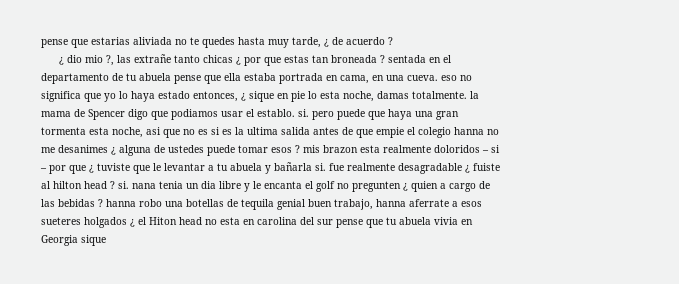pense que estarias aliviada no te quedes hasta muy tarde, ¿ de acuerdo ?
      ¿ dio mio ?, las extrañe tanto chicas ¿ por que estas tan broneada ? sentada en el departamento de tu abuela pense que ella estaba portrada en cama, en una cueva. eso no significa que yo lo haya estado entonces, ¿ sique en pie lo esta noche, damas totalmente. la mama de Spencer digo que podiamos usar el establo. si. pero puede que haya una gran tormenta esta noche, asi que no es si es la ultima salida antes de que empie el colegio hanna no me desanimes ¿ alguna de ustedes puede tomar esos ? mis brazon esta realmente doloridos – si – por que ¿ tuviste que le levantar a tu abuela y bañarla si. fue realmente desagradable ¿ fuiste al hilton head ? si. nana tenia un dia libre y le encanta el golf no pregunten ¿ quien a cargo de las bebidas ? hanna robo una botellas de tequila genial buen trabajo, hanna aferrate a esos sueteres holgados ¿ el Hiton head no esta en carolina del sur pense que tu abuela vivia en Georgia sique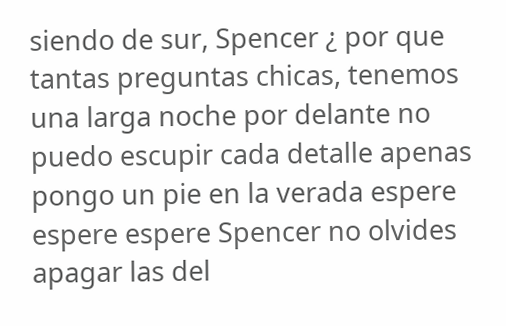siendo de sur, Spencer ¿ por que tantas preguntas chicas, tenemos una larga noche por delante no puedo escupir cada detalle apenas pongo un pie en la verada espere espere espere Spencer no olvides apagar las del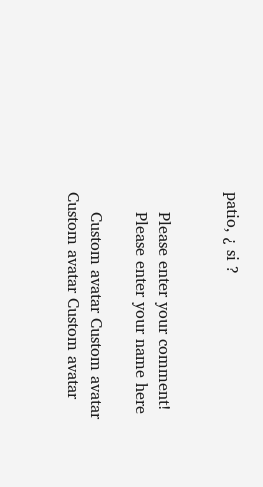patio, ¿ si ?


    Please enter your comment!
    Please enter your name here

    Custom avatar Custom avatar Custom avatar Custom avatar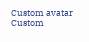Custom avatar Custom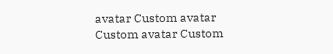avatar Custom avatar Custom avatar Custom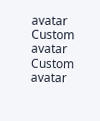avatar Custom avatar Custom avatar